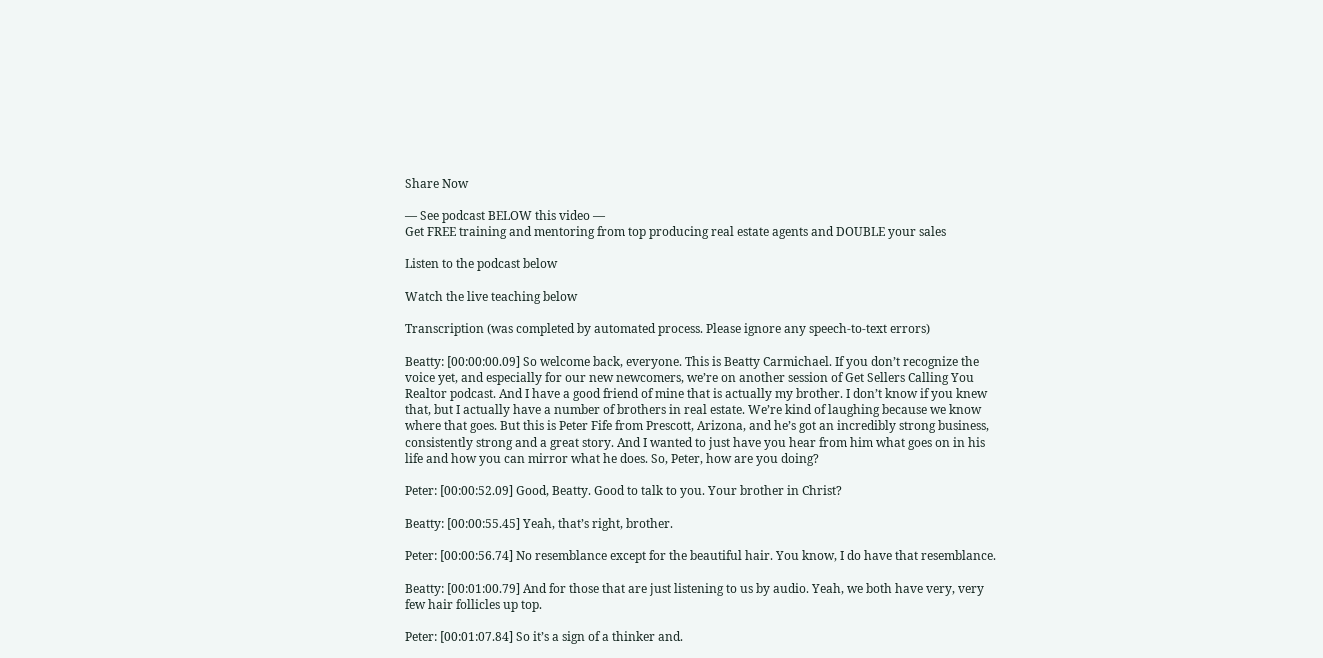Share Now

— See podcast BELOW this video —
Get FREE training and mentoring from top producing real estate agents and DOUBLE your sales

Listen to the podcast below

Watch the live teaching below

Transcription (was completed by automated process. Please ignore any speech-to-text errors)

Beatty: [00:00:00.09] So welcome back, everyone. This is Beatty Carmichael. If you don’t recognize the voice yet, and especially for our new newcomers, we’re on another session of Get Sellers Calling You Realtor podcast. And I have a good friend of mine that is actually my brother. I don’t know if you knew that, but I actually have a number of brothers in real estate. We’re kind of laughing because we know where that goes. But this is Peter Fife from Prescott, Arizona, and he’s got an incredibly strong business, consistently strong and a great story. And I wanted to just have you hear from him what goes on in his life and how you can mirror what he does. So, Peter, how are you doing?

Peter: [00:00:52.09] Good, Beatty. Good to talk to you. Your brother in Christ?

Beatty: [00:00:55.45] Yeah, that’s right, brother.

Peter: [00:00:56.74] No resemblance except for the beautiful hair. You know, I do have that resemblance.

Beatty: [00:01:00.79] And for those that are just listening to us by audio. Yeah, we both have very, very few hair follicles up top.

Peter: [00:01:07.84] So it’s a sign of a thinker and.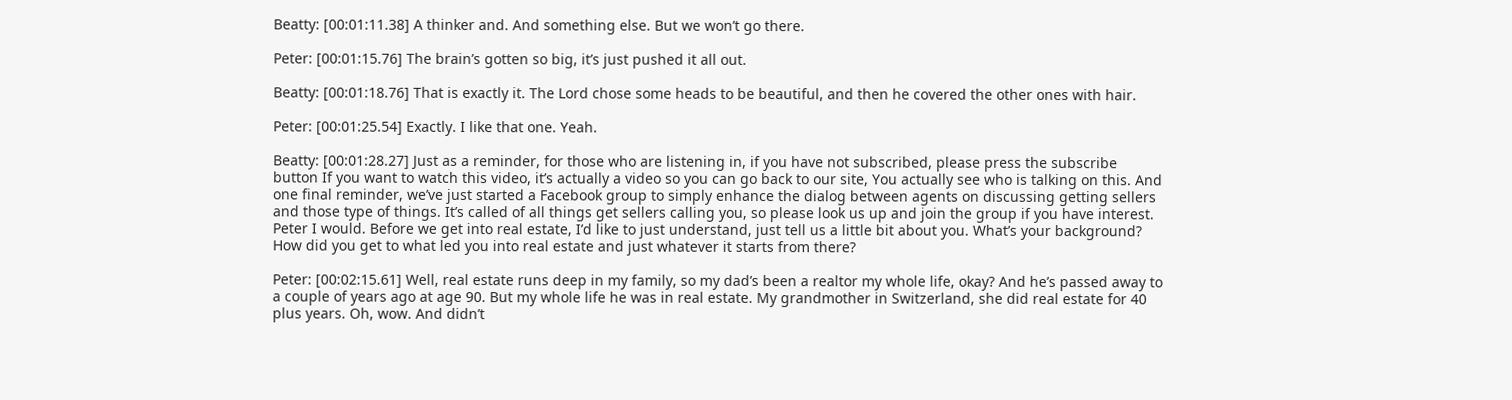Beatty: [00:01:11.38] A thinker and. And something else. But we won’t go there.

Peter: [00:01:15.76] The brain’s gotten so big, it’s just pushed it all out.

Beatty: [00:01:18.76] That is exactly it. The Lord chose some heads to be beautiful, and then he covered the other ones with hair.

Peter: [00:01:25.54] Exactly. I like that one. Yeah.

Beatty: [00:01:28.27] Just as a reminder, for those who are listening in, if you have not subscribed, please press the subscribe button If you want to watch this video, it’s actually a video so you can go back to our site, You actually see who is talking on this. And one final reminder, we’ve just started a Facebook group to simply enhance the dialog between agents on discussing getting sellers and those type of things. It’s called of all things get sellers calling you, so please look us up and join the group if you have interest. Peter I would. Before we get into real estate, I’d like to just understand, just tell us a little bit about you. What’s your background? How did you get to what led you into real estate and just whatever it starts from there?

Peter: [00:02:15.61] Well, real estate runs deep in my family, so my dad’s been a realtor my whole life, okay? And he’s passed away to a couple of years ago at age 90. But my whole life he was in real estate. My grandmother in Switzerland, she did real estate for 40 plus years. Oh, wow. And didn’t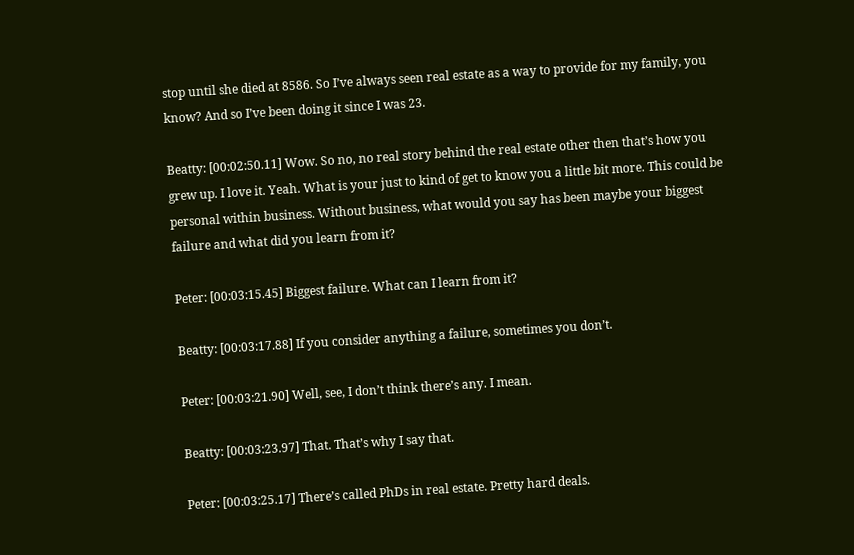stop until she died at 8586. So I’ve always seen real estate as a way to provide for my family, you know? And so I’ve been doing it since I was 23.

Beatty: [00:02:50.11] Wow. So no, no real story behind the real estate other then that’s how you grew up. I love it. Yeah. What is your just to kind of get to know you a little bit more. This could be personal within business. Without business, what would you say has been maybe your biggest failure and what did you learn from it?

Peter: [00:03:15.45] Biggest failure. What can I learn from it?

Beatty: [00:03:17.88] If you consider anything a failure, sometimes you don’t.

Peter: [00:03:21.90] Well, see, I don’t think there’s any. I mean.

Beatty: [00:03:23.97] That. That’s why I say that.

Peter: [00:03:25.17] There’s called PhDs in real estate. Pretty hard deals.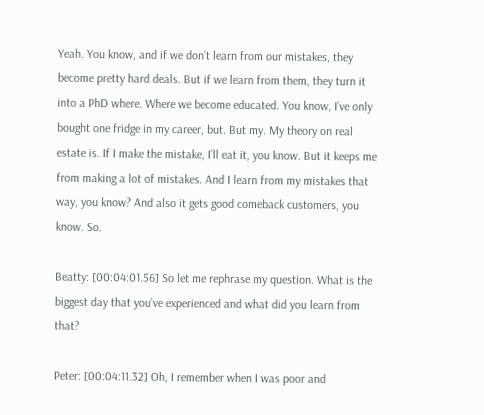Yeah. You know, and if we don’t learn from our mistakes, they become pretty hard deals. But if we learn from them, they turn it into a PhD where. Where we become educated. You know, I’ve only bought one fridge in my career, but. But my. My theory on real estate is. If I make the mistake, I’ll eat it, you know. But it keeps me from making a lot of mistakes. And I learn from my mistakes that way, you know? And also it gets good comeback customers, you know. So.

Beatty: [00:04:01.56] So let me rephrase my question. What is the biggest day that you’ve experienced and what did you learn from that?

Peter: [00:04:11.32] Oh, I remember when I was poor and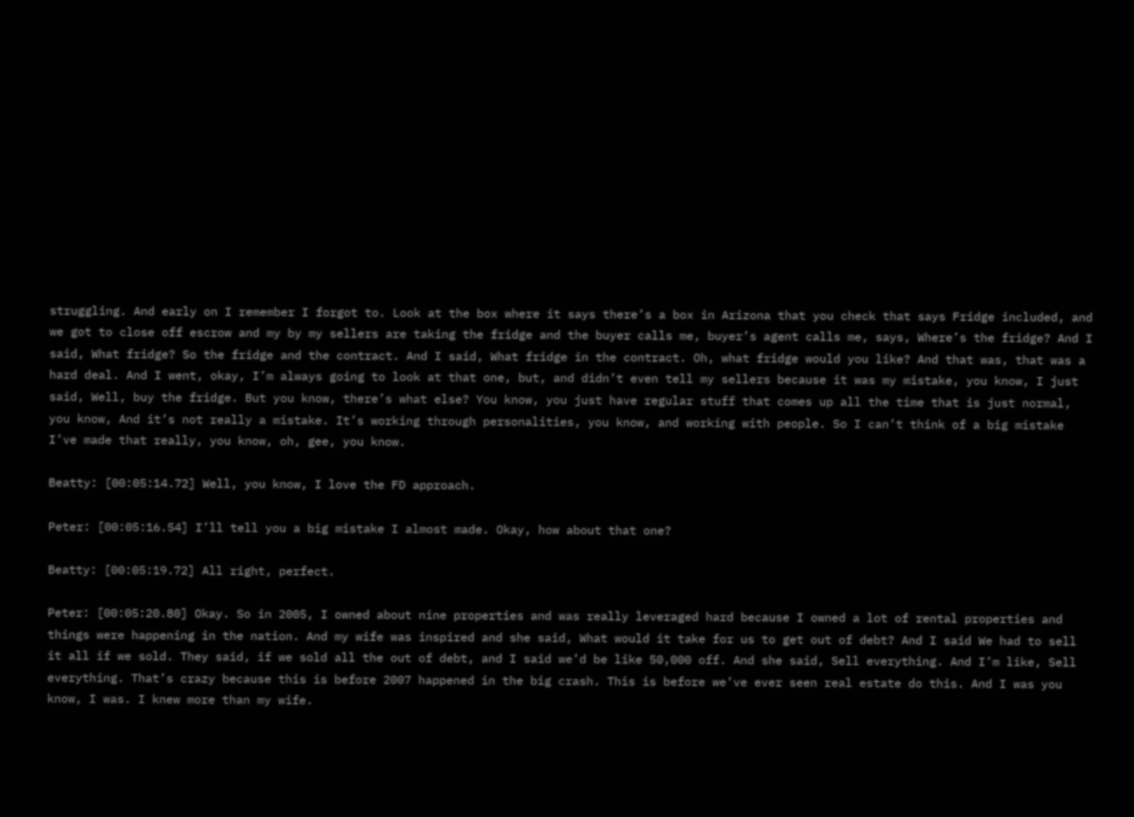struggling. And early on I remember I forgot to. Look at the box where it says there’s a box in Arizona that you check that says Fridge included, and we got to close off escrow and my by my sellers are taking the fridge and the buyer calls me, buyer’s agent calls me, says, Where’s the fridge? And I said, What fridge? So the fridge and the contract. And I said, What fridge in the contract. Oh, what fridge would you like? And that was, that was a hard deal. And I went, okay, I’m always going to look at that one, but, and didn’t even tell my sellers because it was my mistake, you know, I just said, Well, buy the fridge. But you know, there’s what else? You know, you just have regular stuff that comes up all the time that is just normal, you know, And it’s not really a mistake. It’s working through personalities, you know, and working with people. So I can’t think of a big mistake I’ve made that really, you know, oh, gee, you know.

Beatty: [00:05:14.72] Well, you know, I love the FD approach.

Peter: [00:05:16.54] I’ll tell you a big mistake I almost made. Okay, how about that one?

Beatty: [00:05:19.72] All right, perfect.

Peter: [00:05:20.80] Okay. So in 2005, I owned about nine properties and was really leveraged hard because I owned a lot of rental properties and things were happening in the nation. And my wife was inspired and she said, What would it take for us to get out of debt? And I said We had to sell it all if we sold. They said, if we sold all the out of debt, and I said we’d be like 50,000 off. And she said, Sell everything. And I’m like, Sell everything. That’s crazy because this is before 2007 happened in the big crash. This is before we’ve ever seen real estate do this. And I was you know, I was. I knew more than my wife.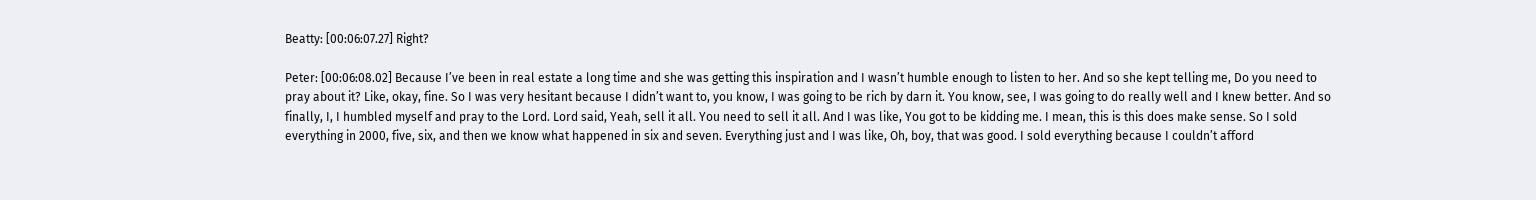Beatty: [00:06:07.27] Right?

Peter: [00:06:08.02] Because I’ve been in real estate a long time and she was getting this inspiration and I wasn’t humble enough to listen to her. And so she kept telling me, Do you need to pray about it? Like, okay, fine. So I was very hesitant because I didn’t want to, you know, I was going to be rich by darn it. You know, see, I was going to do really well and I knew better. And so finally, I, I humbled myself and pray to the Lord. Lord said, Yeah, sell it all. You need to sell it all. And I was like, You got to be kidding me. I mean, this is this does make sense. So I sold everything in 2000, five, six, and then we know what happened in six and seven. Everything just and I was like, Oh, boy, that was good. I sold everything because I couldn’t afford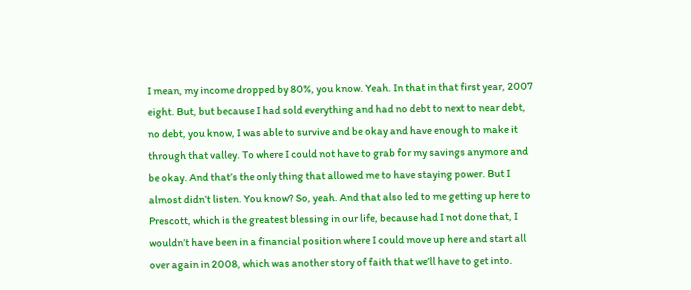I mean, my income dropped by 80%, you know. Yeah. In that in that first year, 2007 eight. But, but because I had sold everything and had no debt to next to near debt, no debt, you know, I was able to survive and be okay and have enough to make it through that valley. To where I could not have to grab for my savings anymore and be okay. And that’s the only thing that allowed me to have staying power. But I almost didn’t listen. You know? So, yeah. And that also led to me getting up here to Prescott, which is the greatest blessing in our life, because had I not done that, I wouldn’t have been in a financial position where I could move up here and start all over again in 2008, which was another story of faith that we’ll have to get into.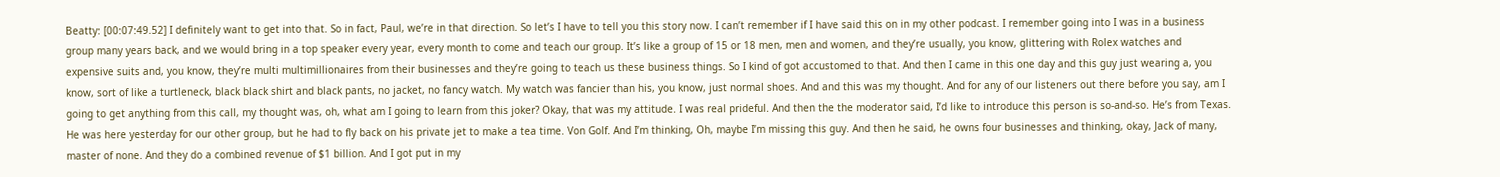Beatty: [00:07:49.52] I definitely want to get into that. So in fact, Paul, we’re in that direction. So let’s I have to tell you this story now. I can’t remember if I have said this on in my other podcast. I remember going into I was in a business group many years back, and we would bring in a top speaker every year, every month to come and teach our group. It’s like a group of 15 or 18 men, men and women, and they’re usually, you know, glittering with Rolex watches and expensive suits and, you know, they’re multi multimillionaires from their businesses and they’re going to teach us these business things. So I kind of got accustomed to that. And then I came in this one day and this guy just wearing a, you know, sort of like a turtleneck, black black shirt and black pants, no jacket, no fancy watch. My watch was fancier than his, you know, just normal shoes. And and this was my thought. And for any of our listeners out there before you say, am I going to get anything from this call, my thought was, oh, what am I going to learn from this joker? Okay, that was my attitude. I was real prideful. And then the the moderator said, I’d like to introduce this person is so-and-so. He’s from Texas. He was here yesterday for our other group, but he had to fly back on his private jet to make a tea time. Von Golf. And I’m thinking, Oh, maybe I’m missing this guy. And then he said, he owns four businesses and thinking, okay, Jack of many, master of none. And they do a combined revenue of $1 billion. And I got put in my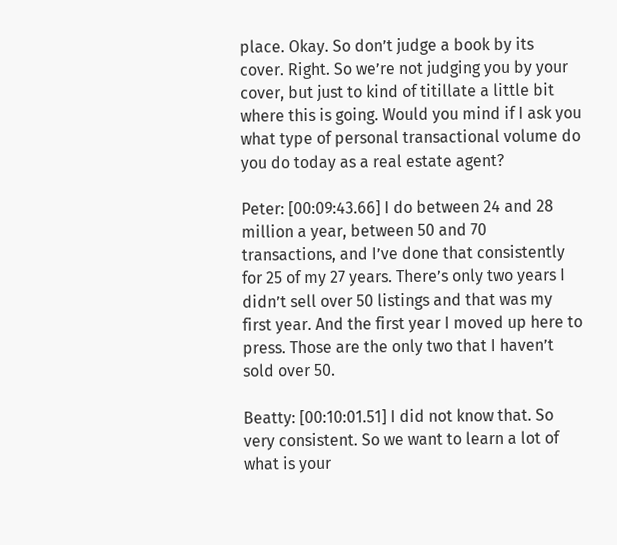place. Okay. So don’t judge a book by its cover. Right. So we’re not judging you by your cover, but just to kind of titillate a little bit where this is going. Would you mind if I ask you what type of personal transactional volume do you do today as a real estate agent?

Peter: [00:09:43.66] I do between 24 and 28 million a year, between 50 and 70 transactions, and I’ve done that consistently for 25 of my 27 years. There’s only two years I didn’t sell over 50 listings and that was my first year. And the first year I moved up here to press. Those are the only two that I haven’t sold over 50.

Beatty: [00:10:01.51] I did not know that. So very consistent. So we want to learn a lot of what is your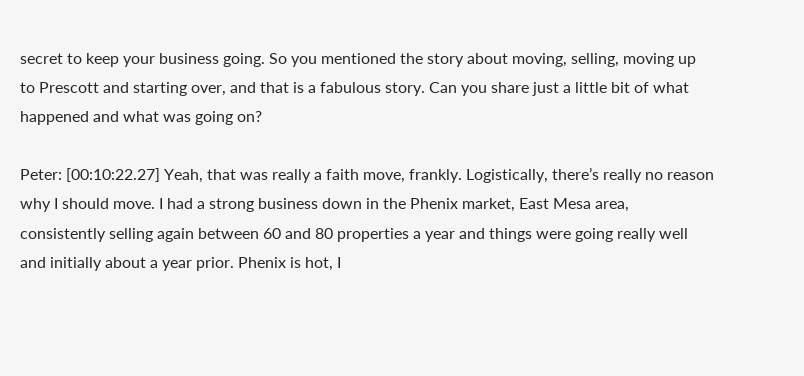secret to keep your business going. So you mentioned the story about moving, selling, moving up to Prescott and starting over, and that is a fabulous story. Can you share just a little bit of what happened and what was going on?

Peter: [00:10:22.27] Yeah, that was really a faith move, frankly. Logistically, there’s really no reason why I should move. I had a strong business down in the Phenix market, East Mesa area, consistently selling again between 60 and 80 properties a year and things were going really well and initially about a year prior. Phenix is hot, I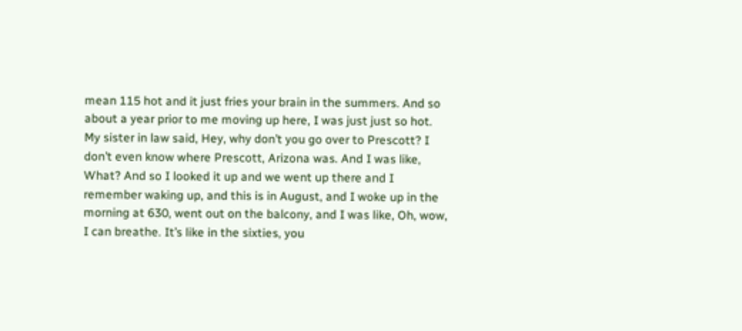mean 115 hot and it just fries your brain in the summers. And so about a year prior to me moving up here, I was just just so hot. My sister in law said, Hey, why don’t you go over to Prescott? I don’t even know where Prescott, Arizona was. And I was like, What? And so I looked it up and we went up there and I remember waking up, and this is in August, and I woke up in the morning at 630, went out on the balcony, and I was like, Oh, wow, I can breathe. It’s like in the sixties, you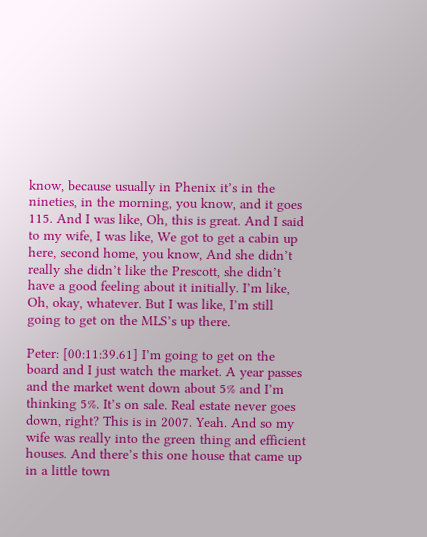know, because usually in Phenix it’s in the nineties, in the morning, you know, and it goes 115. And I was like, Oh, this is great. And I said to my wife, I was like, We got to get a cabin up here, second home, you know, And she didn’t really she didn’t like the Prescott, she didn’t have a good feeling about it initially. I’m like, Oh, okay, whatever. But I was like, I’m still going to get on the MLS’s up there.

Peter: [00:11:39.61] I’m going to get on the board and I just watch the market. A year passes and the market went down about 5% and I’m thinking 5%. It’s on sale. Real estate never goes down, right? This is in 2007. Yeah. And so my wife was really into the green thing and efficient houses. And there’s this one house that came up in a little town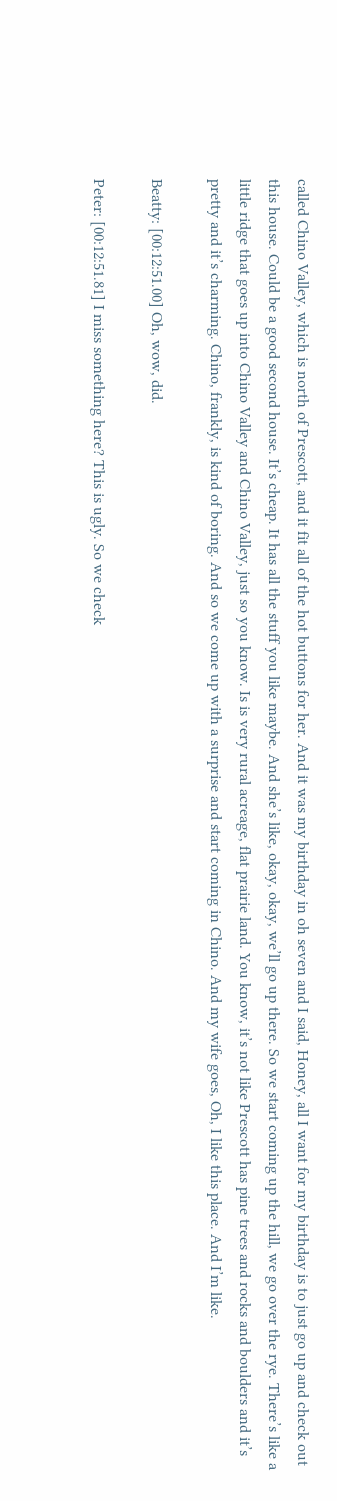called Chino Valley, which is north of Prescott, and it fit all of the hot buttons for her. And it was my birthday in oh seven and I said, Honey, all I want for my birthday is to just go up and check out this house. Could be a good second house. It’s cheap. It has all the stuff you like maybe. And she’s like, okay, okay, we’ll go up there. So we start coming up the hill, we go over the rye. There’s like a little ridge that goes up into Chino Valley and Chino Valley, just so you know. Is is very rural acreage, flat prairie land. You know, it’s not like Prescott has pine trees and rocks and boulders and it’s pretty and it’s charming. Chino, frankly, is kind of boring. And so we come up with a surprise and start coming in Chino. And my wife goes, Oh, I like this place. And I’m like.

Beatty: [00:12:51.00] Oh, wow, did.

Peter: [00:12:51.81] I miss something here? This is ugly. So we check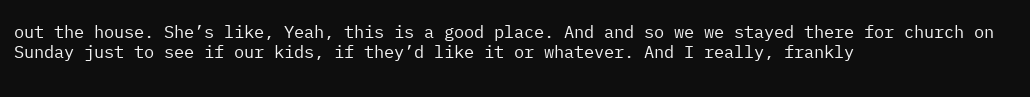out the house. She’s like, Yeah, this is a good place. And and so we we stayed there for church on Sunday just to see if our kids, if they’d like it or whatever. And I really, frankly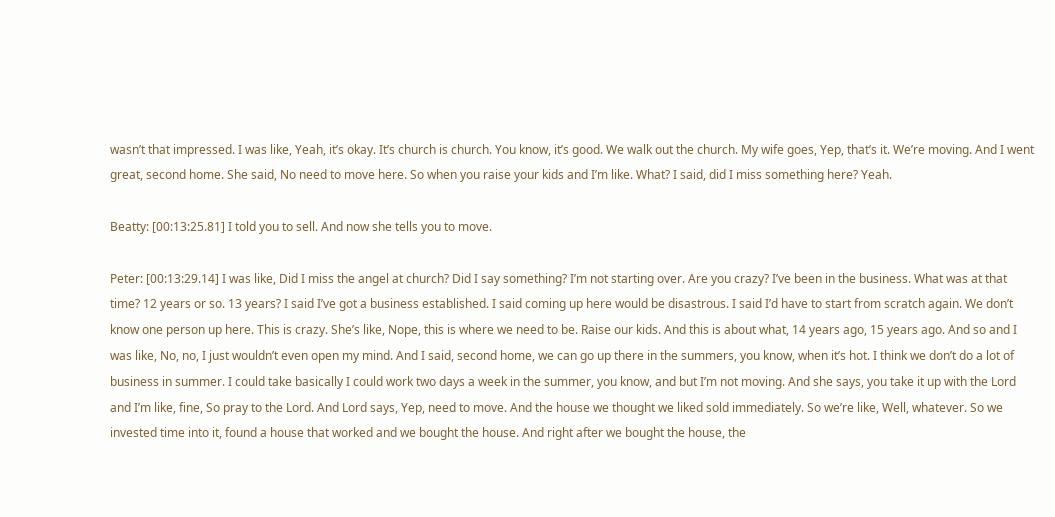wasn’t that impressed. I was like, Yeah, it’s okay. It’s church is church. You know, it’s good. We walk out the church. My wife goes, Yep, that’s it. We’re moving. And I went great, second home. She said, No need to move here. So when you raise your kids and I’m like. What? I said, did I miss something here? Yeah.

Beatty: [00:13:25.81] I told you to sell. And now she tells you to move.

Peter: [00:13:29.14] I was like, Did I miss the angel at church? Did I say something? I’m not starting over. Are you crazy? I’ve been in the business. What was at that time? 12 years or so. 13 years? I said I’ve got a business established. I said coming up here would be disastrous. I said I’d have to start from scratch again. We don’t know one person up here. This is crazy. She’s like, Nope, this is where we need to be. Raise our kids. And this is about what, 14 years ago, 15 years ago. And so and I was like, No, no, I just wouldn’t even open my mind. And I said, second home, we can go up there in the summers, you know, when it’s hot. I think we don’t do a lot of business in summer. I could take basically I could work two days a week in the summer, you know, and but I’m not moving. And she says, you take it up with the Lord and I’m like, fine, So pray to the Lord. And Lord says, Yep, need to move. And the house we thought we liked sold immediately. So we’re like, Well, whatever. So we invested time into it, found a house that worked and we bought the house. And right after we bought the house, the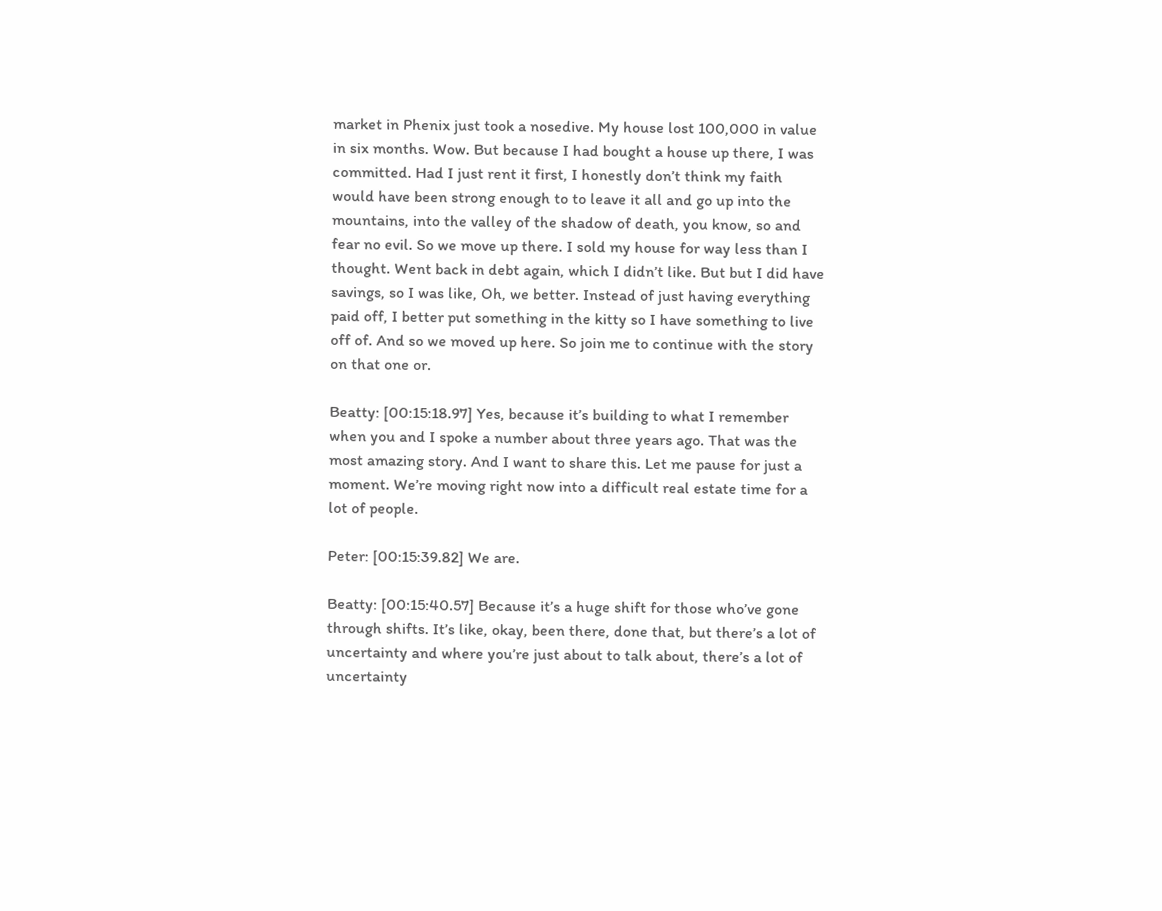market in Phenix just took a nosedive. My house lost 100,000 in value in six months. Wow. But because I had bought a house up there, I was committed. Had I just rent it first, I honestly don’t think my faith would have been strong enough to to leave it all and go up into the mountains, into the valley of the shadow of death, you know, so and fear no evil. So we move up there. I sold my house for way less than I thought. Went back in debt again, which I didn’t like. But but I did have savings, so I was like, Oh, we better. Instead of just having everything paid off, I better put something in the kitty so I have something to live off of. And so we moved up here. So join me to continue with the story on that one or.

Beatty: [00:15:18.97] Yes, because it’s building to what I remember when you and I spoke a number about three years ago. That was the most amazing story. And I want to share this. Let me pause for just a moment. We’re moving right now into a difficult real estate time for a lot of people.

Peter: [00:15:39.82] We are.

Beatty: [00:15:40.57] Because it’s a huge shift for those who’ve gone through shifts. It’s like, okay, been there, done that, but there’s a lot of uncertainty and where you’re just about to talk about, there’s a lot of uncertainty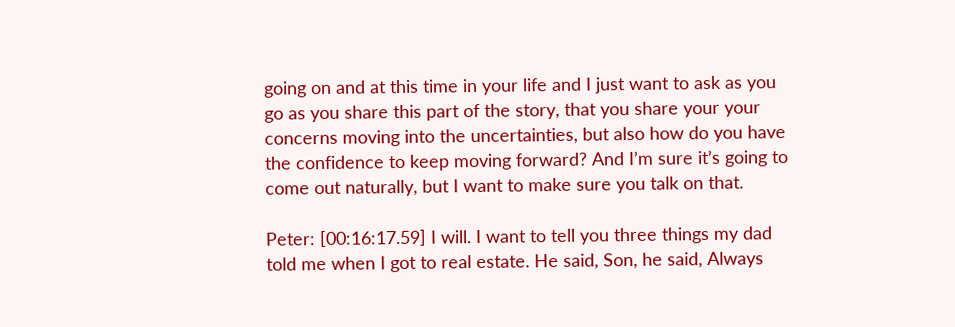going on and at this time in your life and I just want to ask as you go as you share this part of the story, that you share your your concerns moving into the uncertainties, but also how do you have the confidence to keep moving forward? And I’m sure it’s going to come out naturally, but I want to make sure you talk on that.

Peter: [00:16:17.59] I will. I want to tell you three things my dad told me when I got to real estate. He said, Son, he said, Always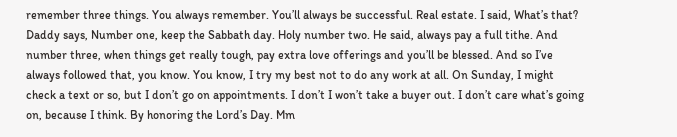remember three things. You always remember. You’ll always be successful. Real estate. I said, What’s that? Daddy says, Number one, keep the Sabbath day. Holy number two. He said, always pay a full tithe. And number three, when things get really tough, pay extra love offerings and you’ll be blessed. And so I’ve always followed that, you know. You know, I try my best not to do any work at all. On Sunday, I might check a text or so, but I don’t go on appointments. I don’t I won’t take a buyer out. I don’t care what’s going on, because I think. By honoring the Lord’s Day. Mm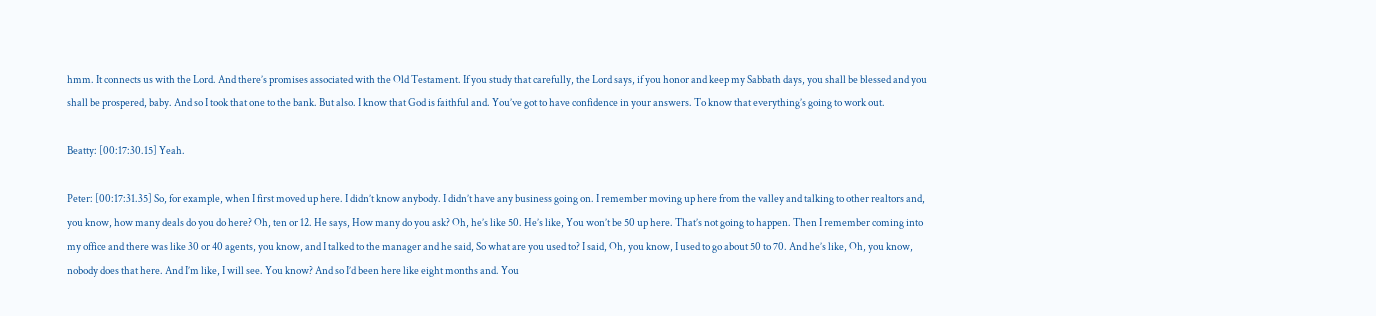hmm. It connects us with the Lord. And there’s promises associated with the Old Testament. If you study that carefully, the Lord says, if you honor and keep my Sabbath days, you shall be blessed and you shall be prospered, baby. And so I took that one to the bank. But also. I know that God is faithful and. You’ve got to have confidence in your answers. To know that everything’s going to work out.

Beatty: [00:17:30.15] Yeah.

Peter: [00:17:31.35] So, for example, when I first moved up here. I didn’t know anybody. I didn’t have any business going on. I remember moving up here from the valley and talking to other realtors and, you know, how many deals do you do here? Oh, ten or 12. He says, How many do you ask? Oh, he’s like 50. He’s like, You won’t be 50 up here. That’s not going to happen. Then I remember coming into my office and there was like 30 or 40 agents, you know, and I talked to the manager and he said, So what are you used to? I said, Oh, you know, I used to go about 50 to 70. And he’s like, Oh, you know, nobody does that here. And I’m like, I will see. You know? And so I’d been here like eight months and. You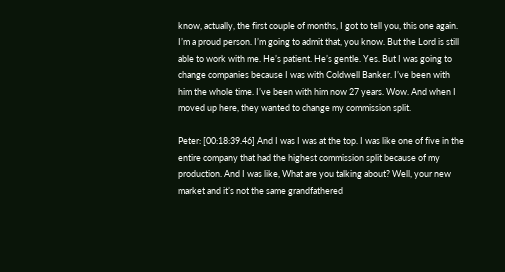know, actually, the first couple of months, I got to tell you, this one again. I’m a proud person. I’m going to admit that, you know. But the Lord is still able to work with me. He’s patient. He’s gentle. Yes. But I was going to change companies because I was with Coldwell Banker. I’ve been with him the whole time. I’ve been with him now 27 years. Wow. And when I moved up here, they wanted to change my commission split.

Peter: [00:18:39.46] And I was I was at the top. I was like one of five in the entire company that had the highest commission split because of my production. And I was like, What are you talking about? Well, your new market and it’s not the same grandfathered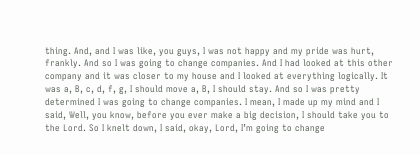thing. And, and I was like, you guys, I was not happy and my pride was hurt, frankly. And so I was going to change companies. And I had looked at this other company and it was closer to my house and I looked at everything logically. It was a, B, c, d, f, g, I should move a, B, I should stay. And so I was pretty determined I was going to change companies. I mean, I made up my mind and I said, Well, you know, before you ever make a big decision, I should take you to the Lord. So I knelt down, I said, okay, Lord, I’m going to change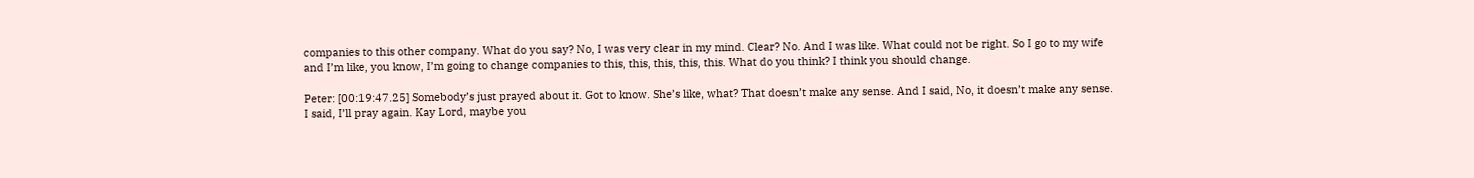companies to this other company. What do you say? No, I was very clear in my mind. Clear? No. And I was like. What could not be right. So I go to my wife and I’m like, you know, I’m going to change companies to this, this, this, this, this. What do you think? I think you should change.

Peter: [00:19:47.25] Somebody’s just prayed about it. Got to know. She’s like, what? That doesn’t make any sense. And I said, No, it doesn’t make any sense. I said, I’ll pray again. Kay Lord, maybe you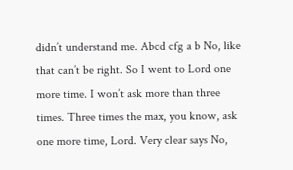didn’t understand me. Abcd cfg a b No, like that can’t be right. So I went to Lord one more time. I won’t ask more than three times. Three times the max, you know, ask one more time, Lord. Very clear says No,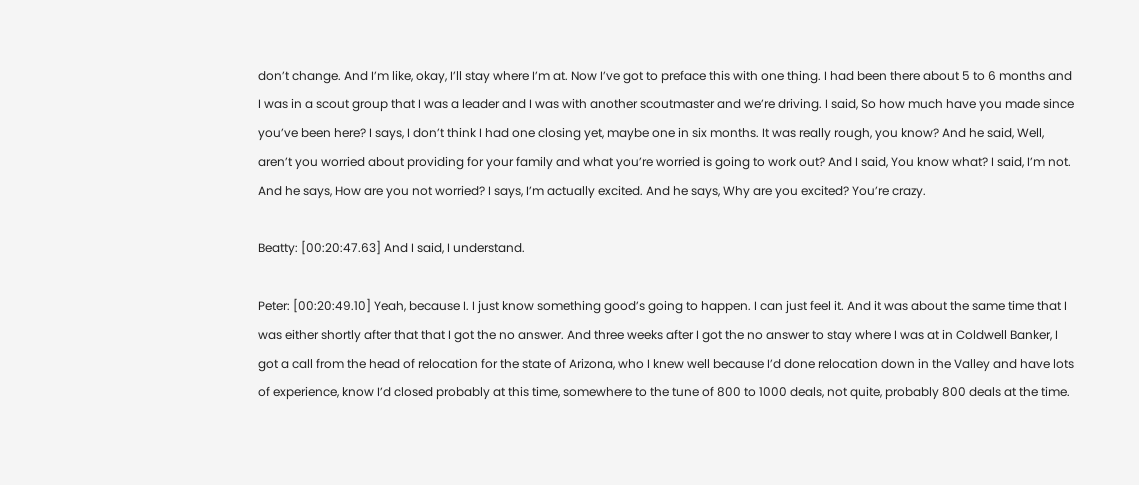don’t change. And I’m like, okay, I’ll stay where I’m at. Now I’ve got to preface this with one thing. I had been there about 5 to 6 months and I was in a scout group that I was a leader and I was with another scoutmaster and we’re driving. I said, So how much have you made since you’ve been here? I says, I don’t think I had one closing yet, maybe one in six months. It was really rough, you know? And he said, Well, aren’t you worried about providing for your family and what you’re worried is going to work out? And I said, You know what? I said, I’m not. And he says, How are you not worried? I says, I’m actually excited. And he says, Why are you excited? You’re crazy.

Beatty: [00:20:47.63] And I said, I understand.

Peter: [00:20:49.10] Yeah, because I. I just know something good’s going to happen. I can just feel it. And it was about the same time that I was either shortly after that that I got the no answer. And three weeks after I got the no answer to stay where I was at in Coldwell Banker, I got a call from the head of relocation for the state of Arizona, who I knew well because I’d done relocation down in the Valley and have lots of experience, know I’d closed probably at this time, somewhere to the tune of 800 to 1000 deals, not quite, probably 800 deals at the time.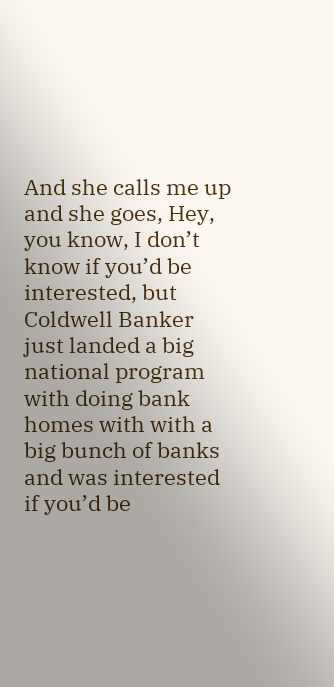And she calls me up and she goes, Hey, you know, I don’t know if you’d be interested, but Coldwell Banker just landed a big national program with doing bank homes with with a big bunch of banks and was interested if you’d be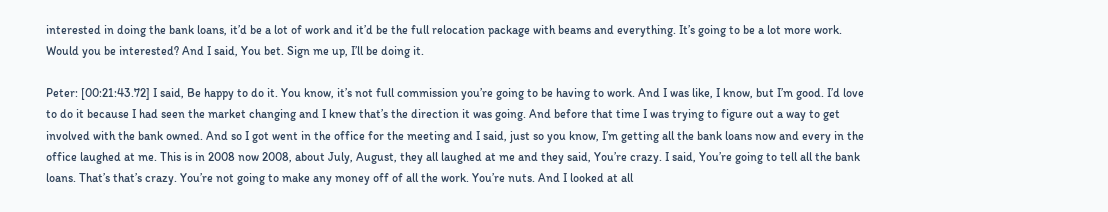interested in doing the bank loans, it’d be a lot of work and it’d be the full relocation package with beams and everything. It’s going to be a lot more work. Would you be interested? And I said, You bet. Sign me up, I’ll be doing it.

Peter: [00:21:43.72] I said, Be happy to do it. You know, it’s not full commission you’re going to be having to work. And I was like, I know, but I’m good. I’d love to do it because I had seen the market changing and I knew that’s the direction it was going. And before that time I was trying to figure out a way to get involved with the bank owned. And so I got went in the office for the meeting and I said, just so you know, I’m getting all the bank loans now and every in the office laughed at me. This is in 2008 now 2008, about July, August, they all laughed at me and they said, You’re crazy. I said, You’re going to tell all the bank loans. That’s that’s crazy. You’re not going to make any money off of all the work. You’re nuts. And I looked at all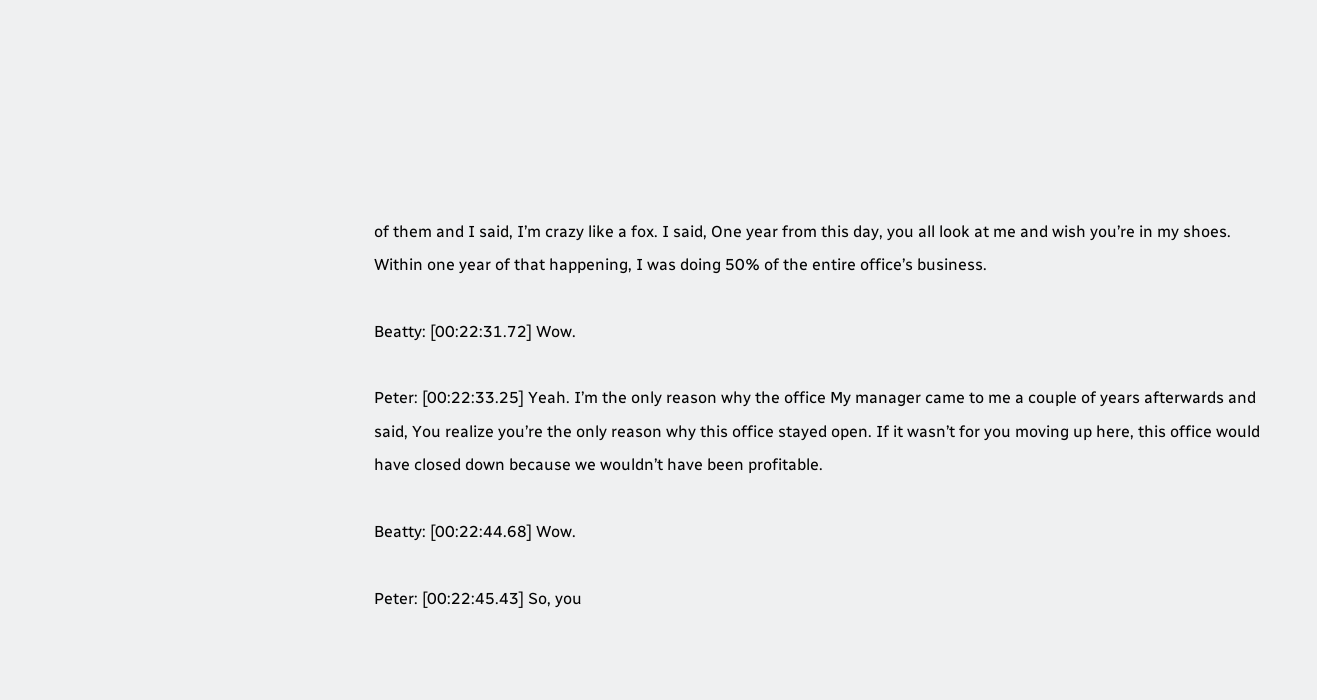of them and I said, I’m crazy like a fox. I said, One year from this day, you all look at me and wish you’re in my shoes. Within one year of that happening, I was doing 50% of the entire office’s business.

Beatty: [00:22:31.72] Wow.

Peter: [00:22:33.25] Yeah. I’m the only reason why the office My manager came to me a couple of years afterwards and said, You realize you’re the only reason why this office stayed open. If it wasn’t for you moving up here, this office would have closed down because we wouldn’t have been profitable.

Beatty: [00:22:44.68] Wow.

Peter: [00:22:45.43] So, you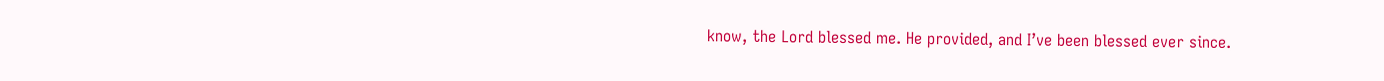know, the Lord blessed me. He provided, and I’ve been blessed ever since.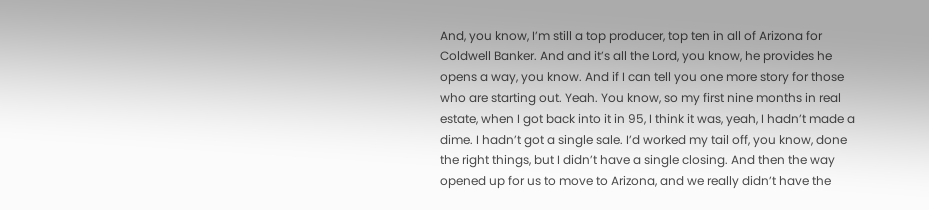And, you know, I’m still a top producer, top ten in all of Arizona for Coldwell Banker. And and it’s all the Lord, you know, he provides he opens a way, you know. And if I can tell you one more story for those who are starting out. Yeah. You know, so my first nine months in real estate, when I got back into it in 95, I think it was, yeah, I hadn’t made a dime. I hadn’t got a single sale. I’d worked my tail off, you know, done the right things, but I didn’t have a single closing. And then the way opened up for us to move to Arizona, and we really didn’t have the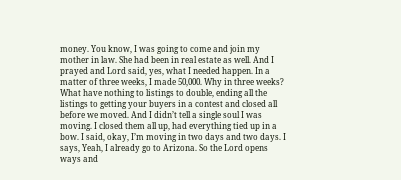money. You know, I was going to come and join my mother in law. She had been in real estate as well. And I prayed and Lord said, yes, what I needed happen. In a matter of three weeks, I made 50,000. Why in three weeks? What have nothing to listings to double, ending all the listings to getting your buyers in a contest and closed all before we moved. And I didn’t tell a single soul I was moving. I closed them all up, had everything tied up in a bow. I said, okay, I’m moving in two days and two days. I says, Yeah, I already go to Arizona. So the Lord opens ways and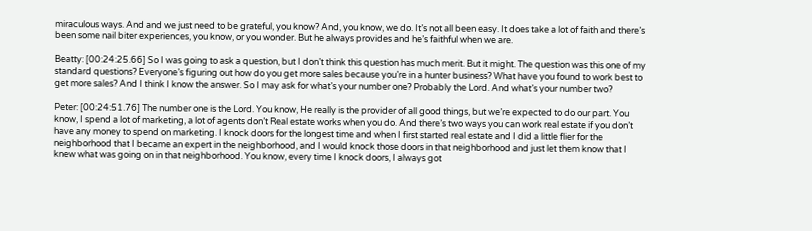miraculous ways. And and we just need to be grateful, you know? And, you know, we do. It’s not all been easy. It does take a lot of faith and there’s been some nail biter experiences, you know, or you wonder. But he always provides and he’s faithful when we are.

Beatty: [00:24:25.66] So I was going to ask a question, but I don’t think this question has much merit. But it might. The question was this one of my standard questions? Everyone’s figuring out how do you get more sales because you’re in a hunter business? What have you found to work best to get more sales? And I think I know the answer. So I may ask for what’s your number one? Probably the Lord. And what’s your number two?

Peter: [00:24:51.76] The number one is the Lord. You know, He really is the provider of all good things, but we’re expected to do our part. You know, I spend a lot of marketing, a lot of agents don’t Real estate works when you do. And there’s two ways you can work real estate if you don’t have any money to spend on marketing. I knock doors for the longest time and when I first started real estate and I did a little flier for the neighborhood that I became an expert in the neighborhood, and I would knock those doors in that neighborhood and just let them know that I knew what was going on in that neighborhood. You know, every time I knock doors, I always got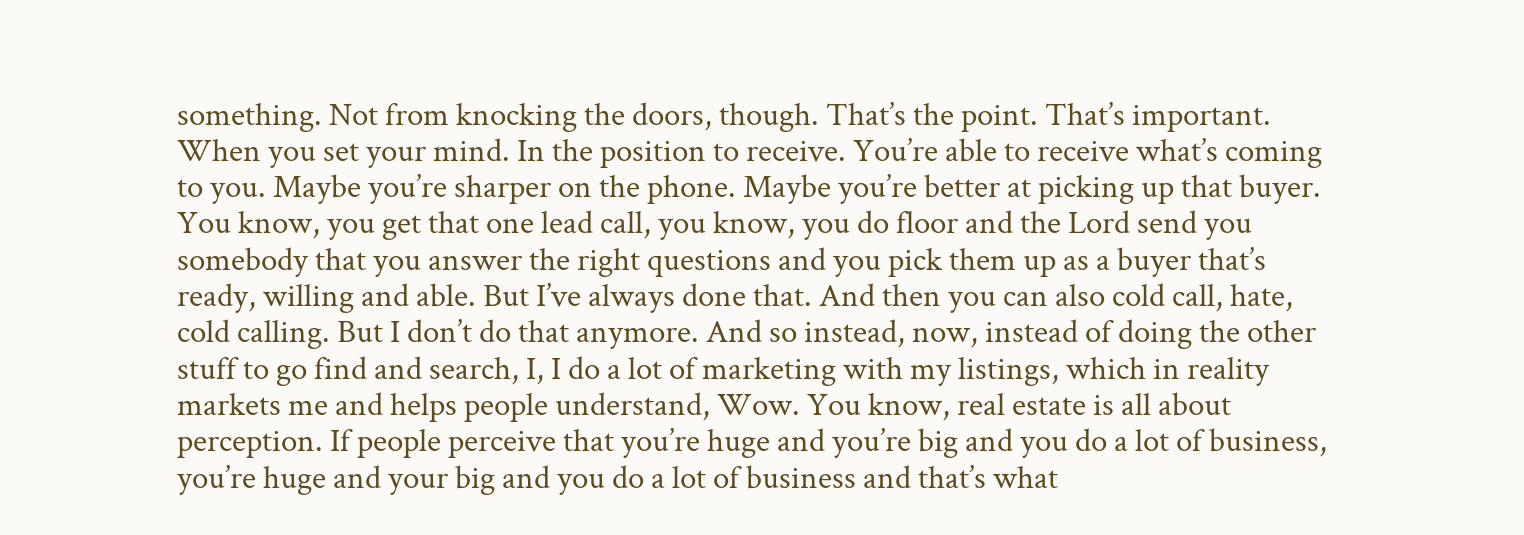something. Not from knocking the doors, though. That’s the point. That’s important. When you set your mind. In the position to receive. You’re able to receive what’s coming to you. Maybe you’re sharper on the phone. Maybe you’re better at picking up that buyer. You know, you get that one lead call, you know, you do floor and the Lord send you somebody that you answer the right questions and you pick them up as a buyer that’s ready, willing and able. But I’ve always done that. And then you can also cold call, hate, cold calling. But I don’t do that anymore. And so instead, now, instead of doing the other stuff to go find and search, I, I do a lot of marketing with my listings, which in reality markets me and helps people understand, Wow. You know, real estate is all about perception. If people perceive that you’re huge and you’re big and you do a lot of business, you’re huge and your big and you do a lot of business and that’s what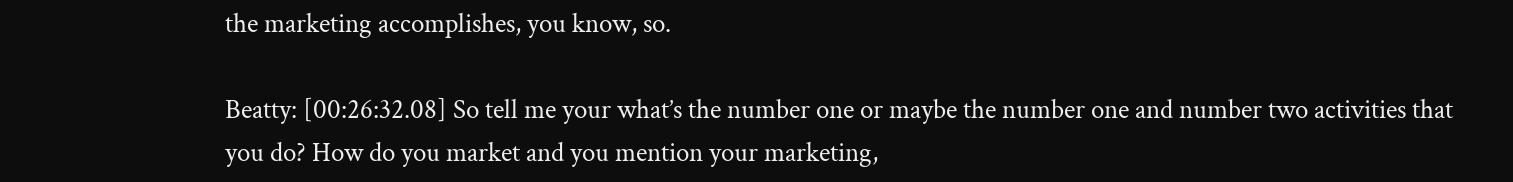the marketing accomplishes, you know, so.

Beatty: [00:26:32.08] So tell me your what’s the number one or maybe the number one and number two activities that you do? How do you market and you mention your marketing,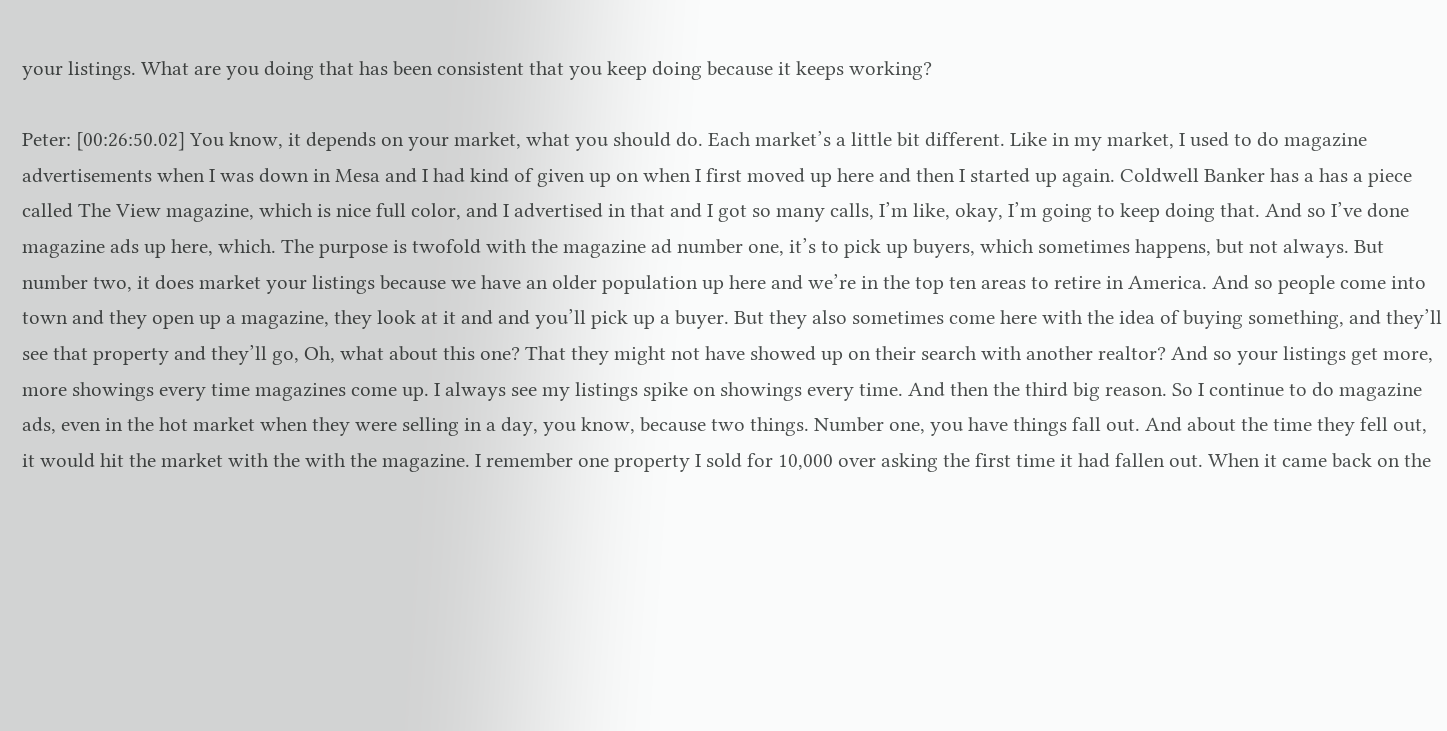your listings. What are you doing that has been consistent that you keep doing because it keeps working?

Peter: [00:26:50.02] You know, it depends on your market, what you should do. Each market’s a little bit different. Like in my market, I used to do magazine advertisements when I was down in Mesa and I had kind of given up on when I first moved up here and then I started up again. Coldwell Banker has a has a piece called The View magazine, which is nice full color, and I advertised in that and I got so many calls, I’m like, okay, I’m going to keep doing that. And so I’ve done magazine ads up here, which. The purpose is twofold with the magazine ad number one, it’s to pick up buyers, which sometimes happens, but not always. But number two, it does market your listings because we have an older population up here and we’re in the top ten areas to retire in America. And so people come into town and they open up a magazine, they look at it and and you’ll pick up a buyer. But they also sometimes come here with the idea of buying something, and they’ll see that property and they’ll go, Oh, what about this one? That they might not have showed up on their search with another realtor? And so your listings get more, more showings every time magazines come up. I always see my listings spike on showings every time. And then the third big reason. So I continue to do magazine ads, even in the hot market when they were selling in a day, you know, because two things. Number one, you have things fall out. And about the time they fell out, it would hit the market with the with the magazine. I remember one property I sold for 10,000 over asking the first time it had fallen out. When it came back on the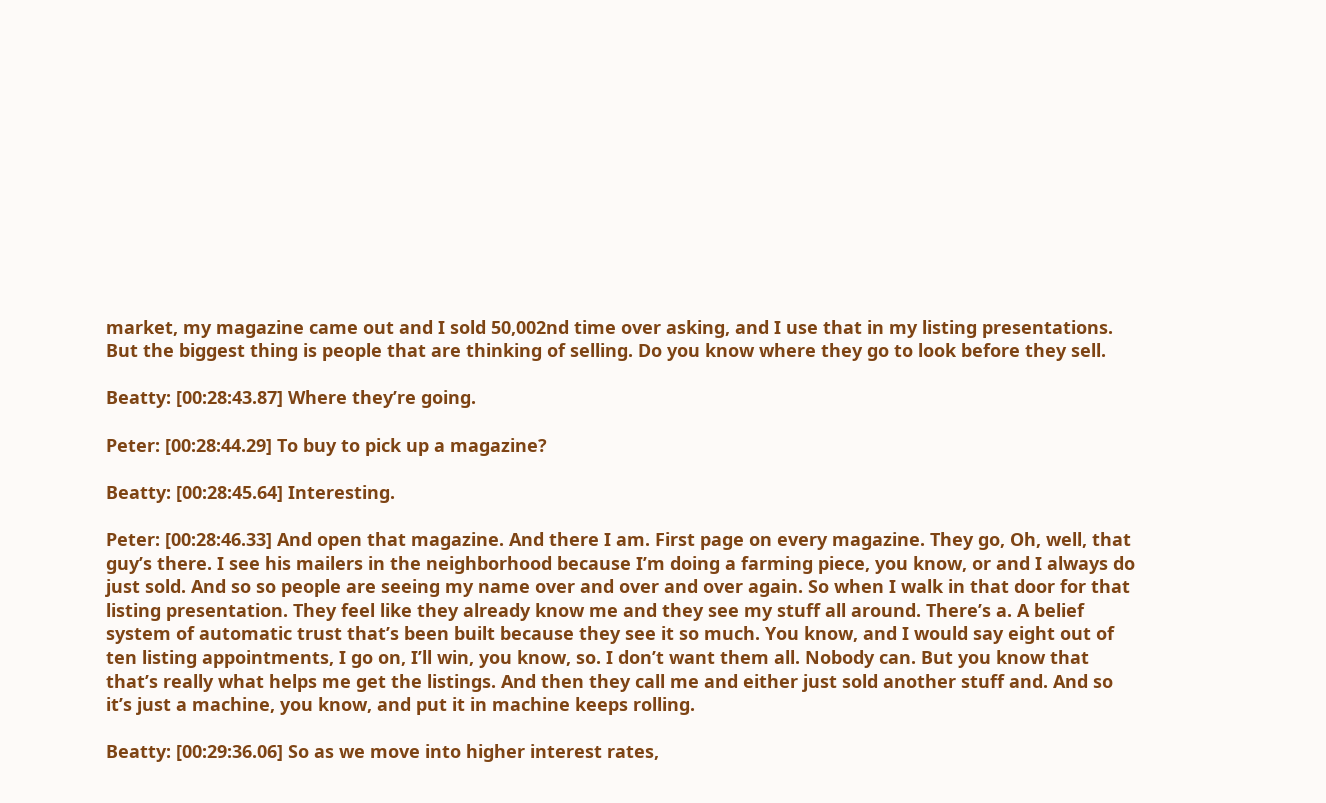market, my magazine came out and I sold 50,002nd time over asking, and I use that in my listing presentations. But the biggest thing is people that are thinking of selling. Do you know where they go to look before they sell.

Beatty: [00:28:43.87] Where they’re going.

Peter: [00:28:44.29] To buy to pick up a magazine?

Beatty: [00:28:45.64] Interesting.

Peter: [00:28:46.33] And open that magazine. And there I am. First page on every magazine. They go, Oh, well, that guy’s there. I see his mailers in the neighborhood because I’m doing a farming piece, you know, or and I always do just sold. And so so people are seeing my name over and over and over again. So when I walk in that door for that listing presentation. They feel like they already know me and they see my stuff all around. There’s a. A belief system of automatic trust that’s been built because they see it so much. You know, and I would say eight out of ten listing appointments, I go on, I’ll win, you know, so. I don’t want them all. Nobody can. But you know that that’s really what helps me get the listings. And then they call me and either just sold another stuff and. And so it’s just a machine, you know, and put it in machine keeps rolling.

Beatty: [00:29:36.06] So as we move into higher interest rates,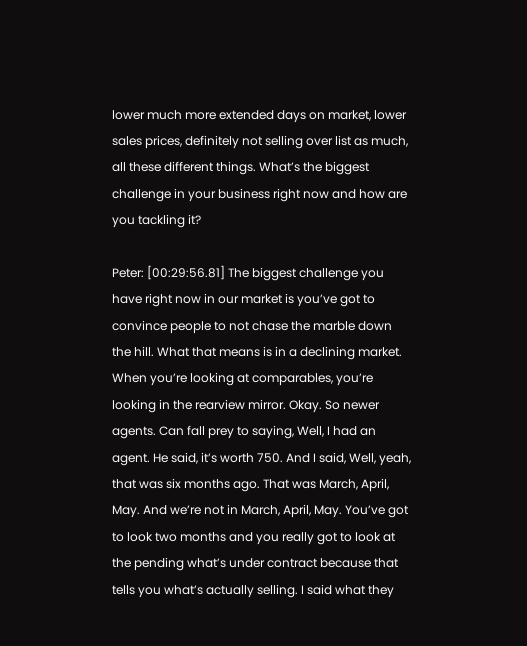lower much more extended days on market, lower sales prices, definitely not selling over list as much, all these different things. What’s the biggest challenge in your business right now and how are you tackling it?

Peter: [00:29:56.81] The biggest challenge you have right now in our market is you’ve got to convince people to not chase the marble down the hill. What that means is in a declining market. When you’re looking at comparables, you’re looking in the rearview mirror. Okay. So newer agents. Can fall prey to saying, Well, I had an agent. He said, it’s worth 750. And I said, Well, yeah, that was six months ago. That was March, April, May. And we’re not in March, April, May. You’ve got to look two months and you really got to look at the pending what’s under contract because that tells you what’s actually selling. I said what they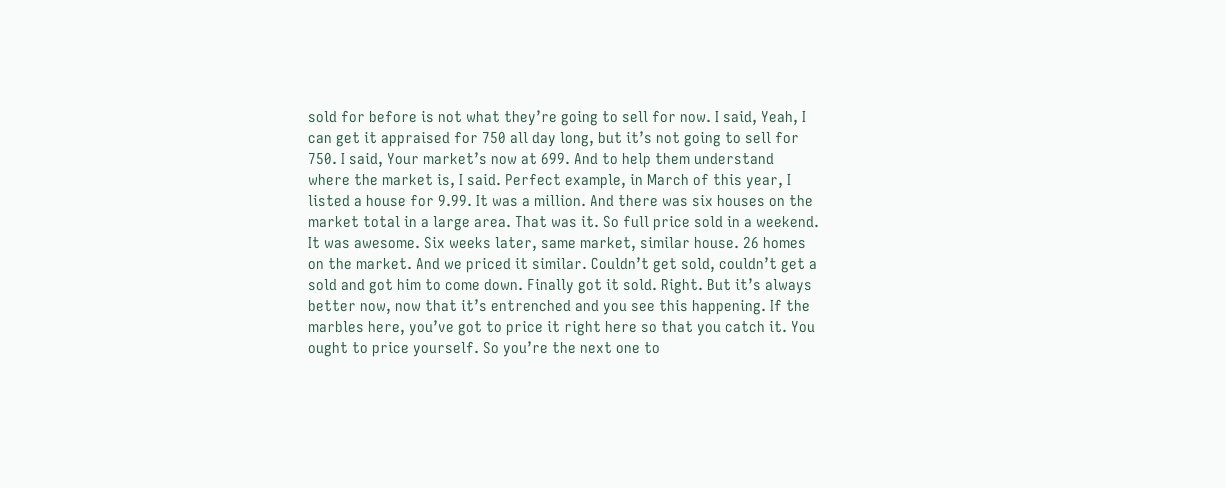sold for before is not what they’re going to sell for now. I said, Yeah, I can get it appraised for 750 all day long, but it’s not going to sell for 750. I said, Your market’s now at 699. And to help them understand where the market is, I said. Perfect example, in March of this year, I listed a house for 9.99. It was a million. And there was six houses on the market total in a large area. That was it. So full price sold in a weekend. It was awesome. Six weeks later, same market, similar house. 26 homes on the market. And we priced it similar. Couldn’t get sold, couldn’t get a sold and got him to come down. Finally got it sold. Right. But it’s always better now, now that it’s entrenched and you see this happening. If the marbles here, you’ve got to price it right here so that you catch it. You ought to price yourself. So you’re the next one to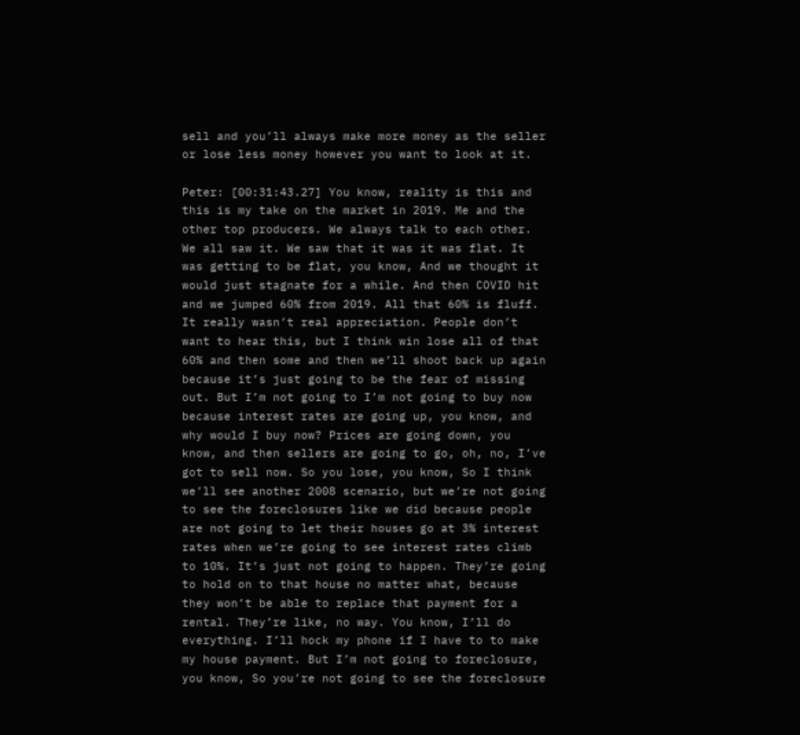sell and you’ll always make more money as the seller or lose less money however you want to look at it.

Peter: [00:31:43.27] You know, reality is this and this is my take on the market in 2019. Me and the other top producers. We always talk to each other. We all saw it. We saw that it was it was flat. It was getting to be flat, you know, And we thought it would just stagnate for a while. And then COVID hit and we jumped 60% from 2019. All that 60% is fluff. It really wasn’t real appreciation. People don’t want to hear this, but I think win lose all of that 60% and then some and then we’ll shoot back up again because it’s just going to be the fear of missing out. But I’m not going to I’m not going to buy now because interest rates are going up, you know, and why would I buy now? Prices are going down, you know, and then sellers are going to go, oh, no, I’ve got to sell now. So you lose, you know, So I think we’ll see another 2008 scenario, but we’re not going to see the foreclosures like we did because people are not going to let their houses go at 3% interest rates when we’re going to see interest rates climb to 10%. It’s just not going to happen. They’re going to hold on to that house no matter what, because they won’t be able to replace that payment for a rental. They’re like, no way. You know, I’ll do everything. I’ll hock my phone if I have to to make my house payment. But I’m not going to foreclosure, you know, So you’re not going to see the foreclosure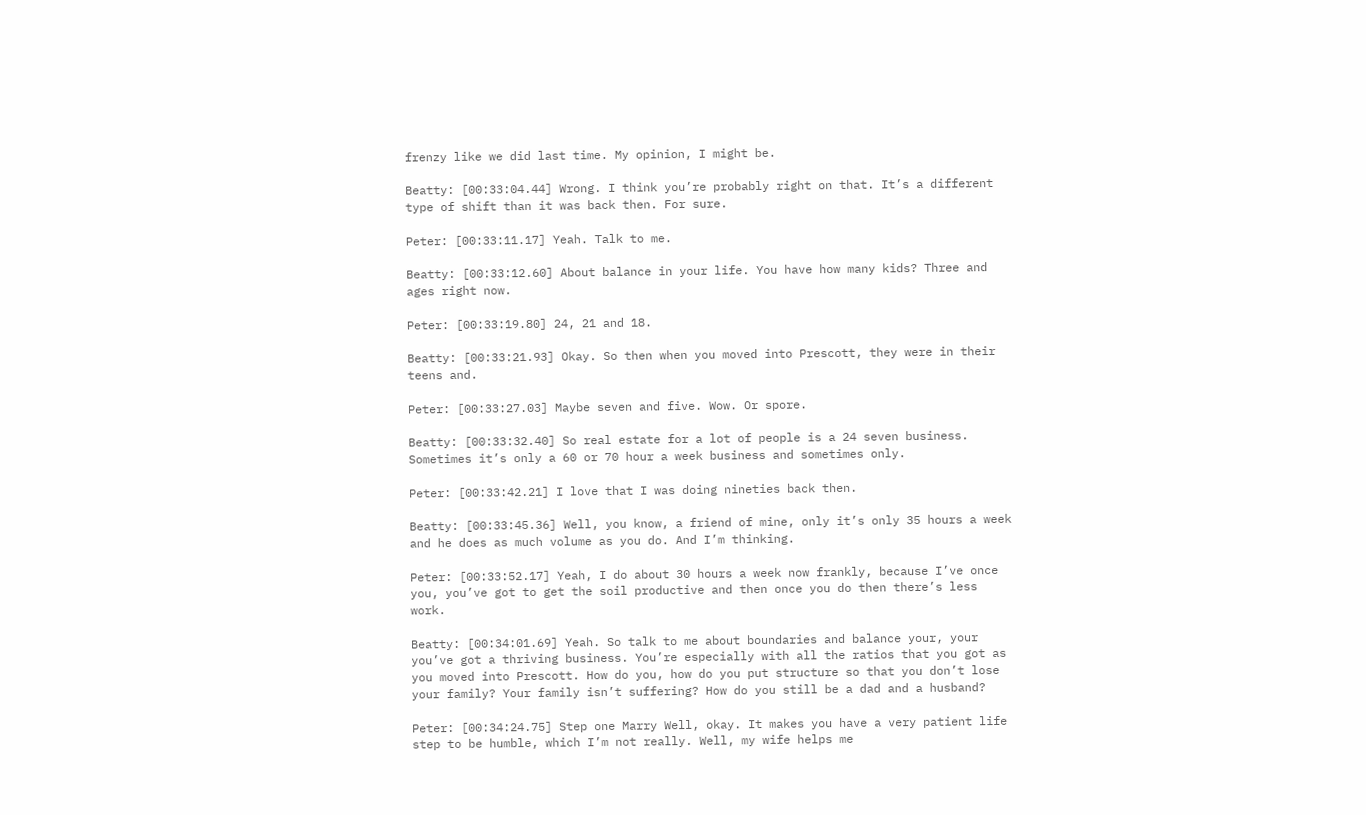frenzy like we did last time. My opinion, I might be.

Beatty: [00:33:04.44] Wrong. I think you’re probably right on that. It’s a different type of shift than it was back then. For sure.

Peter: [00:33:11.17] Yeah. Talk to me.

Beatty: [00:33:12.60] About balance in your life. You have how many kids? Three and ages right now.

Peter: [00:33:19.80] 24, 21 and 18.

Beatty: [00:33:21.93] Okay. So then when you moved into Prescott, they were in their teens and.

Peter: [00:33:27.03] Maybe seven and five. Wow. Or spore.

Beatty: [00:33:32.40] So real estate for a lot of people is a 24 seven business. Sometimes it’s only a 60 or 70 hour a week business and sometimes only.

Peter: [00:33:42.21] I love that I was doing nineties back then.

Beatty: [00:33:45.36] Well, you know, a friend of mine, only it’s only 35 hours a week and he does as much volume as you do. And I’m thinking.

Peter: [00:33:52.17] Yeah, I do about 30 hours a week now frankly, because I’ve once you, you’ve got to get the soil productive and then once you do then there’s less work.

Beatty: [00:34:01.69] Yeah. So talk to me about boundaries and balance your, your you’ve got a thriving business. You’re especially with all the ratios that you got as you moved into Prescott. How do you, how do you put structure so that you don’t lose your family? Your family isn’t suffering? How do you still be a dad and a husband?

Peter: [00:34:24.75] Step one Marry Well, okay. It makes you have a very patient life step to be humble, which I’m not really. Well, my wife helps me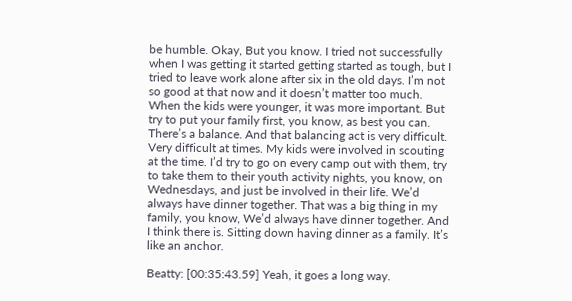be humble. Okay, But you know. I tried not successfully when I was getting it started getting started as tough, but I tried to leave work alone after six in the old days. I’m not so good at that now and it doesn’t matter too much. When the kids were younger, it was more important. But try to put your family first, you know, as best you can. There’s a balance. And that balancing act is very difficult. Very difficult at times. My kids were involved in scouting at the time. I’d try to go on every camp out with them, try to take them to their youth activity nights, you know, on Wednesdays, and just be involved in their life. We’d always have dinner together. That was a big thing in my family, you know, We’d always have dinner together. And I think there is. Sitting down having dinner as a family. It’s like an anchor.

Beatty: [00:35:43.59] Yeah, it goes a long way.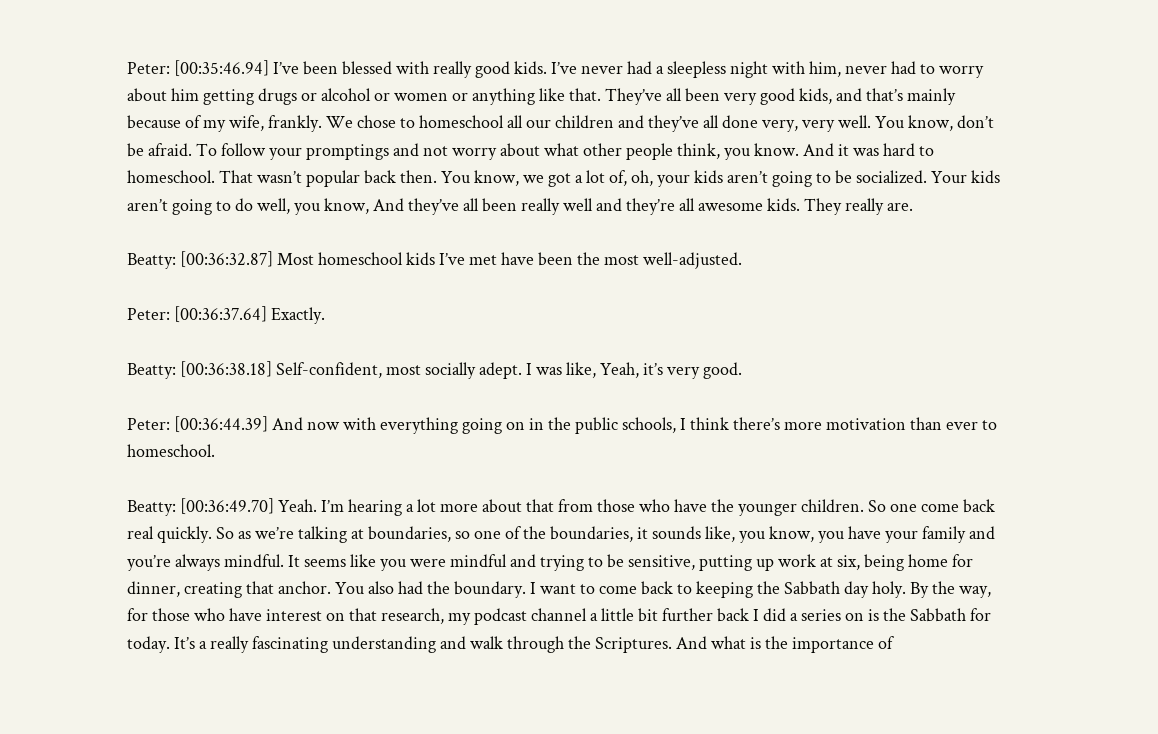Peter: [00:35:46.94] I’ve been blessed with really good kids. I’ve never had a sleepless night with him, never had to worry about him getting drugs or alcohol or women or anything like that. They’ve all been very good kids, and that’s mainly because of my wife, frankly. We chose to homeschool all our children and they’ve all done very, very well. You know, don’t be afraid. To follow your promptings and not worry about what other people think, you know. And it was hard to homeschool. That wasn’t popular back then. You know, we got a lot of, oh, your kids aren’t going to be socialized. Your kids aren’t going to do well, you know, And they’ve all been really well and they’re all awesome kids. They really are.

Beatty: [00:36:32.87] Most homeschool kids I’ve met have been the most well-adjusted.

Peter: [00:36:37.64] Exactly.

Beatty: [00:36:38.18] Self-confident, most socially adept. I was like, Yeah, it’s very good.

Peter: [00:36:44.39] And now with everything going on in the public schools, I think there’s more motivation than ever to homeschool.

Beatty: [00:36:49.70] Yeah. I’m hearing a lot more about that from those who have the younger children. So one come back real quickly. So as we’re talking at boundaries, so one of the boundaries, it sounds like, you know, you have your family and you’re always mindful. It seems like you were mindful and trying to be sensitive, putting up work at six, being home for dinner, creating that anchor. You also had the boundary. I want to come back to keeping the Sabbath day holy. By the way, for those who have interest on that research, my podcast channel a little bit further back I did a series on is the Sabbath for today. It’s a really fascinating understanding and walk through the Scriptures. And what is the importance of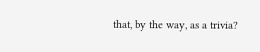that, by the way, as a trivia?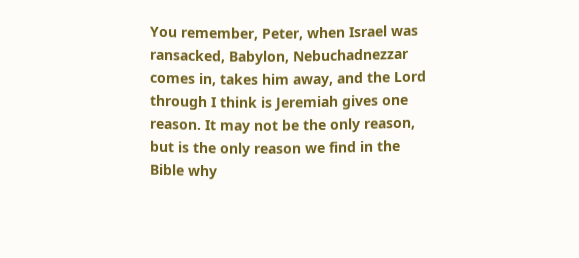You remember, Peter, when Israel was ransacked, Babylon, Nebuchadnezzar comes in, takes him away, and the Lord through I think is Jeremiah gives one reason. It may not be the only reason, but is the only reason we find in the Bible why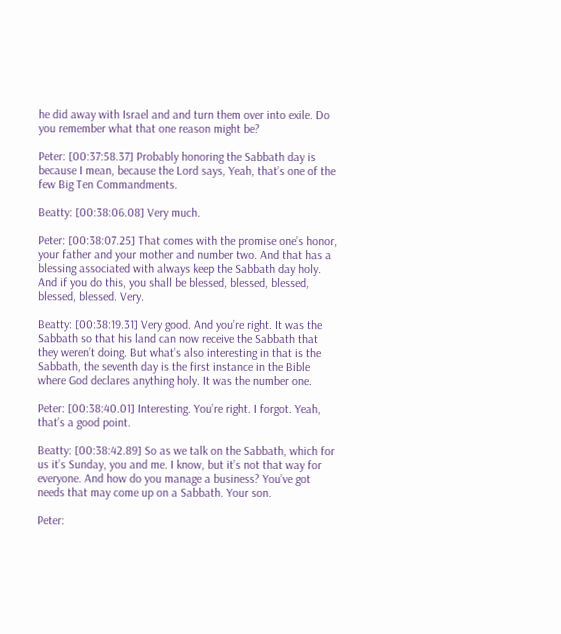he did away with Israel and and turn them over into exile. Do you remember what that one reason might be?

Peter: [00:37:58.37] Probably honoring the Sabbath day is because I mean, because the Lord says, Yeah, that’s one of the few Big Ten Commandments.

Beatty: [00:38:06.08] Very much.

Peter: [00:38:07.25] That comes with the promise one’s honor, your father and your mother and number two. And that has a blessing associated with always keep the Sabbath day holy. And if you do this, you shall be blessed, blessed, blessed, blessed, blessed. Very.

Beatty: [00:38:19.31] Very good. And you’re right. It was the Sabbath so that his land can now receive the Sabbath that they weren’t doing. But what’s also interesting in that is the Sabbath, the seventh day is the first instance in the Bible where God declares anything holy. It was the number one.

Peter: [00:38:40.01] Interesting. You’re right. I forgot. Yeah, that’s a good point.

Beatty: [00:38:42.89] So as we talk on the Sabbath, which for us it’s Sunday, you and me. I know, but it’s not that way for everyone. And how do you manage a business? You’ve got needs that may come up on a Sabbath. Your son.

Peter: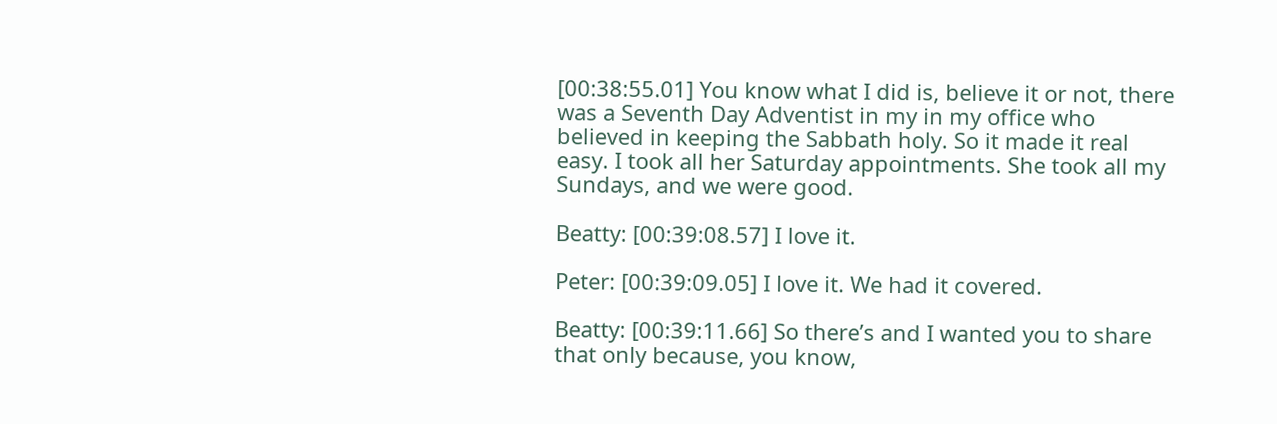[00:38:55.01] You know what I did is, believe it or not, there was a Seventh Day Adventist in my in my office who believed in keeping the Sabbath holy. So it made it real easy. I took all her Saturday appointments. She took all my Sundays, and we were good.

Beatty: [00:39:08.57] I love it.

Peter: [00:39:09.05] I love it. We had it covered.

Beatty: [00:39:11.66] So there’s and I wanted you to share that only because, you know,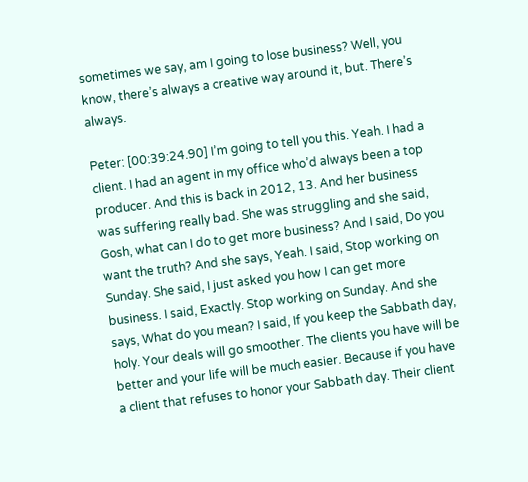sometimes we say, am I going to lose business? Well, you know, there’s always a creative way around it, but. There’s always.

Peter: [00:39:24.90] I’m going to tell you this. Yeah. I had a client. I had an agent in my office who’d always been a top producer. And this is back in 2012, 13. And her business was suffering really bad. She was struggling and she said, Gosh, what can I do to get more business? And I said, Do you want the truth? And she says, Yeah. I said, Stop working on Sunday. She said, I just asked you how I can get more business. I said, Exactly. Stop working on Sunday. And she says, What do you mean? I said, If you keep the Sabbath day, holy. Your deals will go smoother. The clients you have will be better and your life will be much easier. Because if you have a client that refuses to honor your Sabbath day. Their client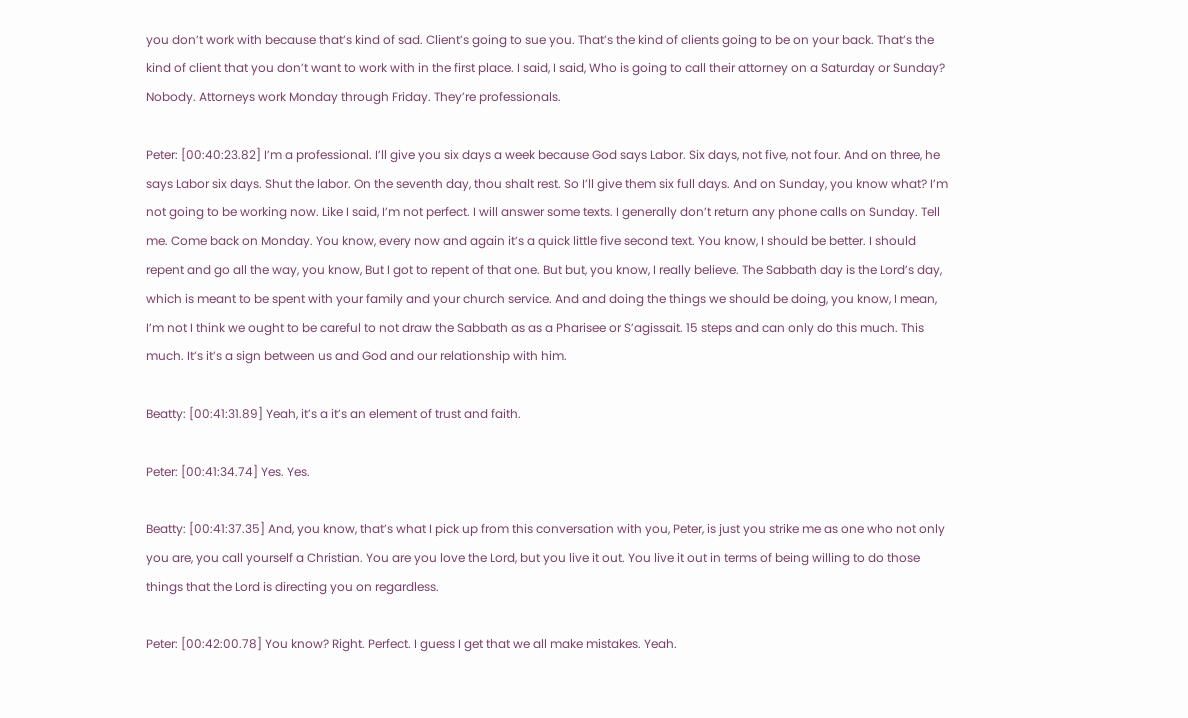you don’t work with because that’s kind of sad. Client’s going to sue you. That’s the kind of clients going to be on your back. That’s the kind of client that you don’t want to work with in the first place. I said, I said, Who is going to call their attorney on a Saturday or Sunday? Nobody. Attorneys work Monday through Friday. They’re professionals.

Peter: [00:40:23.82] I’m a professional. I’ll give you six days a week because God says Labor. Six days, not five, not four. And on three, he says Labor six days. Shut the labor. On the seventh day, thou shalt rest. So I’ll give them six full days. And on Sunday, you know what? I’m not going to be working now. Like I said, I’m not perfect. I will answer some texts. I generally don’t return any phone calls on Sunday. Tell me. Come back on Monday. You know, every now and again it’s a quick little five second text. You know, I should be better. I should repent and go all the way, you know, But I got to repent of that one. But but, you know, I really believe. The Sabbath day is the Lord’s day, which is meant to be spent with your family and your church service. And and doing the things we should be doing, you know, I mean, I’m not I think we ought to be careful to not draw the Sabbath as as a Pharisee or S’agissait. 15 steps and can only do this much. This much. It’s it’s a sign between us and God and our relationship with him.

Beatty: [00:41:31.89] Yeah, it’s a it’s an element of trust and faith.

Peter: [00:41:34.74] Yes. Yes.

Beatty: [00:41:37.35] And, you know, that’s what I pick up from this conversation with you, Peter, is just you strike me as one who not only you are, you call yourself a Christian. You are you love the Lord, but you live it out. You live it out in terms of being willing to do those things that the Lord is directing you on regardless.

Peter: [00:42:00.78] You know? Right. Perfect. I guess I get that we all make mistakes. Yeah.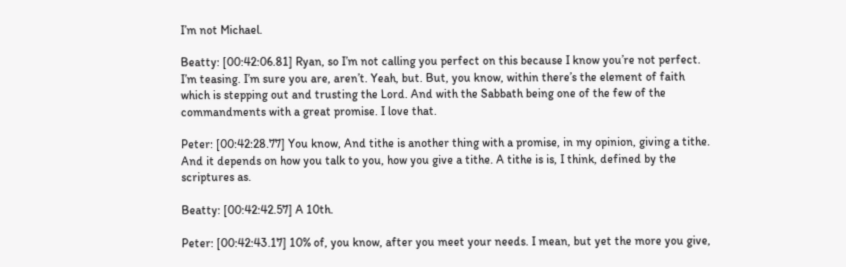I’m not Michael.

Beatty: [00:42:06.81] Ryan, so I’m not calling you perfect on this because I know you’re not perfect. I’m teasing. I’m sure you are, aren’t. Yeah, but. But, you know, within there’s the element of faith which is stepping out and trusting the Lord. And with the Sabbath being one of the few of the commandments with a great promise. I love that.

Peter: [00:42:28.77] You know, And tithe is another thing with a promise, in my opinion, giving a tithe. And it depends on how you talk to you, how you give a tithe. A tithe is is, I think, defined by the scriptures as.

Beatty: [00:42:42.57] A 10th.

Peter: [00:42:43.17] 10% of, you know, after you meet your needs. I mean, but yet the more you give,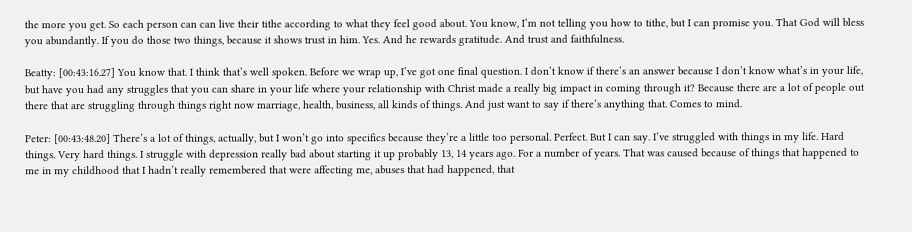the more you get. So each person can can live their tithe according to what they feel good about. You know, I’m not telling you how to tithe, but I can promise you. That God will bless you abundantly. If you do those two things, because it shows trust in him. Yes. And he rewards gratitude. And trust and faithfulness.

Beatty: [00:43:16.27] You know that. I think that’s well spoken. Before we wrap up, I’ve got one final question. I don’t know if there’s an answer because I don’t know what’s in your life, but have you had any struggles that you can share in your life where your relationship with Christ made a really big impact in coming through it? Because there are a lot of people out there that are struggling through things right now marriage, health, business, all kinds of things. And just want to say if there’s anything that. Comes to mind.

Peter: [00:43:48.20] There’s a lot of things, actually, but I won’t go into specifics because they’re a little too personal. Perfect. But I can say. I’ve struggled with things in my life. Hard things. Very hard things. I struggle with depression really bad about starting it up probably 13, 14 years ago. For a number of years. That was caused because of things that happened to me in my childhood that I hadn’t really remembered that were affecting me, abuses that had happened, that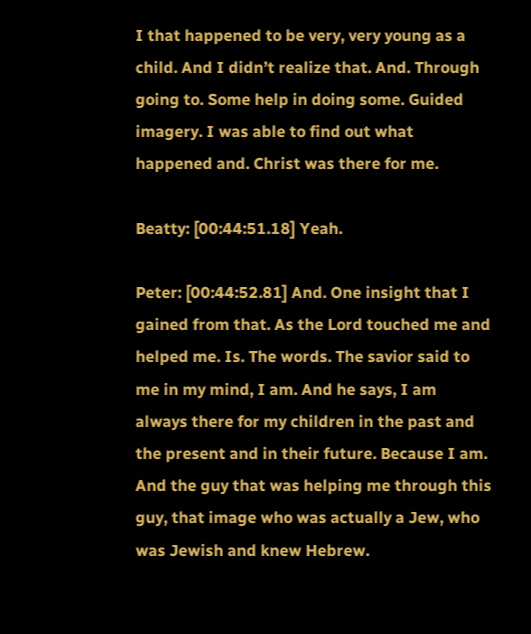I that happened to be very, very young as a child. And I didn’t realize that. And. Through going to. Some help in doing some. Guided imagery. I was able to find out what happened and. Christ was there for me.

Beatty: [00:44:51.18] Yeah.

Peter: [00:44:52.81] And. One insight that I gained from that. As the Lord touched me and helped me. Is. The words. The savior said to me in my mind, I am. And he says, I am always there for my children in the past and the present and in their future. Because I am. And the guy that was helping me through this guy, that image who was actually a Jew, who was Jewish and knew Hebrew.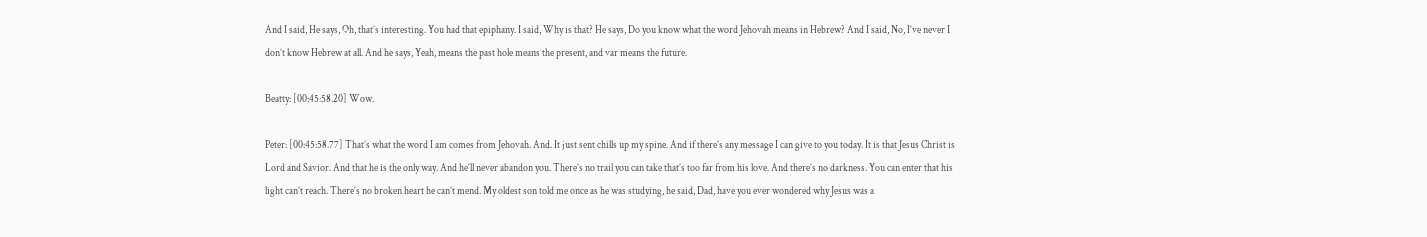And I said, He says, Oh, that’s interesting. You had that epiphany. I said, Why is that? He says, Do you know what the word Jehovah means in Hebrew? And I said, No, I’ve never I don’t know Hebrew at all. And he says, Yeah, means the past hole means the present, and var means the future.

Beatty: [00:45:58.20] Wow.

Peter: [00:45:58.77] That’s what the word I am comes from Jehovah. And. It just sent chills up my spine. And if there’s any message I can give to you today. It is that Jesus Christ is Lord and Savior. And that he is the only way. And he’ll never abandon you. There’s no trail you can take that’s too far from his love. And there’s no darkness. You can enter that his light can’t reach. There’s no broken heart he can’t mend. My oldest son told me once as he was studying, he said, Dad, have you ever wondered why Jesus was a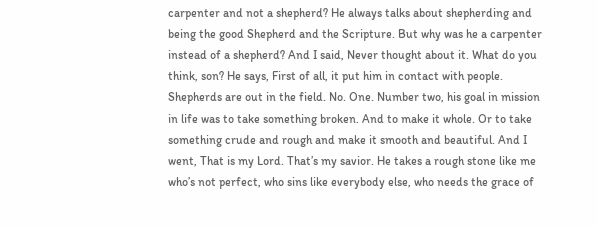carpenter and not a shepherd? He always talks about shepherding and being the good Shepherd and the Scripture. But why was he a carpenter instead of a shepherd? And I said, Never thought about it. What do you think, son? He says, First of all, it put him in contact with people. Shepherds are out in the field. No. One. Number two, his goal in mission in life was to take something broken. And to make it whole. Or to take something crude and rough and make it smooth and beautiful. And I went, That is my Lord. That’s my savior. He takes a rough stone like me who’s not perfect, who sins like everybody else, who needs the grace of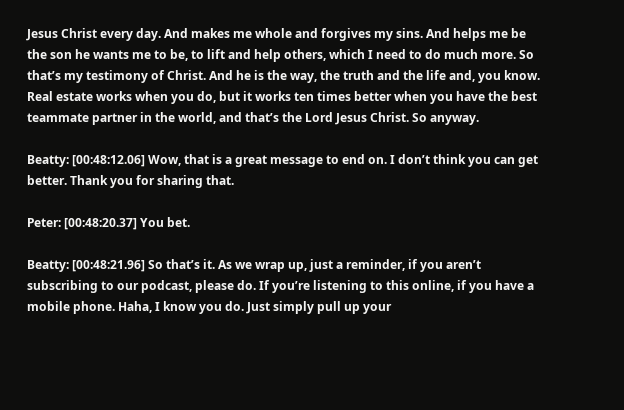Jesus Christ every day. And makes me whole and forgives my sins. And helps me be the son he wants me to be, to lift and help others, which I need to do much more. So that’s my testimony of Christ. And he is the way, the truth and the life and, you know. Real estate works when you do, but it works ten times better when you have the best teammate partner in the world, and that’s the Lord Jesus Christ. So anyway.

Beatty: [00:48:12.06] Wow, that is a great message to end on. I don’t think you can get better. Thank you for sharing that.

Peter: [00:48:20.37] You bet.

Beatty: [00:48:21.96] So that’s it. As we wrap up, just a reminder, if you aren’t subscribing to our podcast, please do. If you’re listening to this online, if you have a mobile phone. Haha, I know you do. Just simply pull up your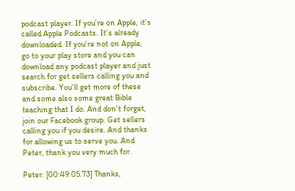podcast player. If you’re on Apple, it’s called Apple Podcasts. It’s already downloaded. If you’re not on Apple, go to your play store and you can download any podcast player and just search for get sellers calling you and subscribe. You’ll get more of these and some also some great Bible teaching that I do. And don’t forget, join our Facebook group. Get sellers calling you if you desire. And thanks for allowing us to serve you. And Peter, thank you very much for.

Peter: [00:49:05.73] Thanks,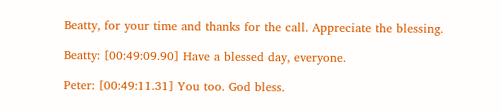Beatty, for your time and thanks for the call. Appreciate the blessing.

Beatty: [00:49:09.90] Have a blessed day, everyone.

Peter: [00:49:11.31] You too. God bless.